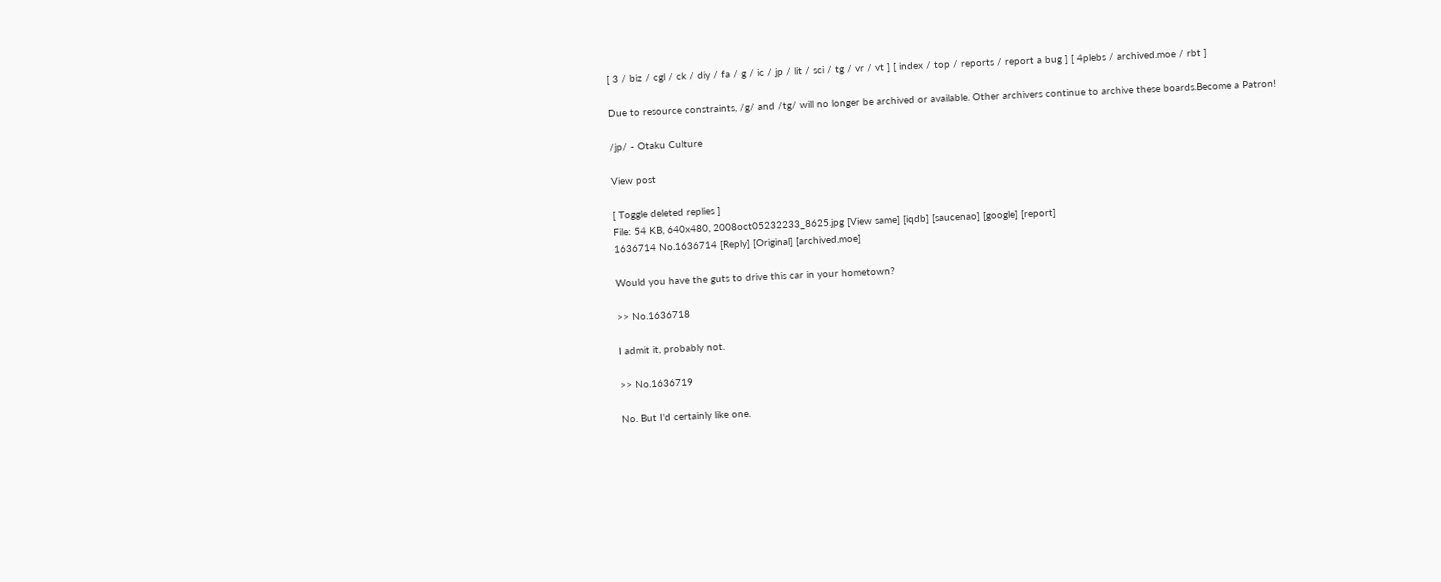[ 3 / biz / cgl / ck / diy / fa / g / ic / jp / lit / sci / tg / vr / vt ] [ index / top / reports / report a bug ] [ 4plebs / archived.moe / rbt ]

Due to resource constraints, /g/ and /tg/ will no longer be archived or available. Other archivers continue to archive these boards.Become a Patron!

/jp/ - Otaku Culture

View post

[ Toggle deleted replies ]
File: 54 KB, 640x480, 2008oct05232233_8625.jpg [View same] [iqdb] [saucenao] [google] [report]
1636714 No.1636714 [Reply] [Original] [archived.moe]

Would you have the guts to drive this car in your hometown?

>> No.1636718

I admit it, probably not.

>> No.1636719

No. But I'd certainly like one.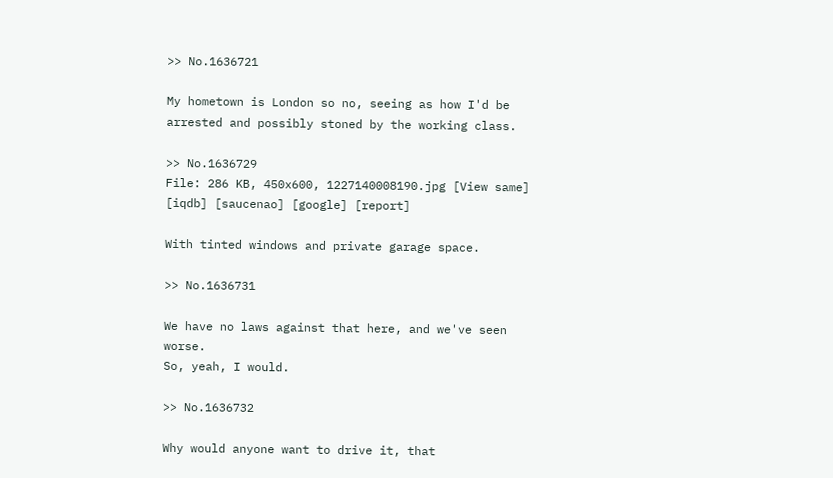>> No.1636721

My hometown is London so no, seeing as how I'd be arrested and possibly stoned by the working class.

>> No.1636729
File: 286 KB, 450x600, 1227140008190.jpg [View same] [iqdb] [saucenao] [google] [report]

With tinted windows and private garage space.

>> No.1636731

We have no laws against that here, and we've seen worse.
So, yeah, I would.

>> No.1636732

Why would anyone want to drive it, that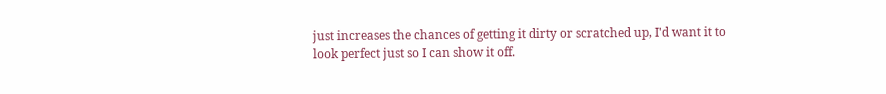just increases the chances of getting it dirty or scratched up, I'd want it to look perfect just so I can show it off.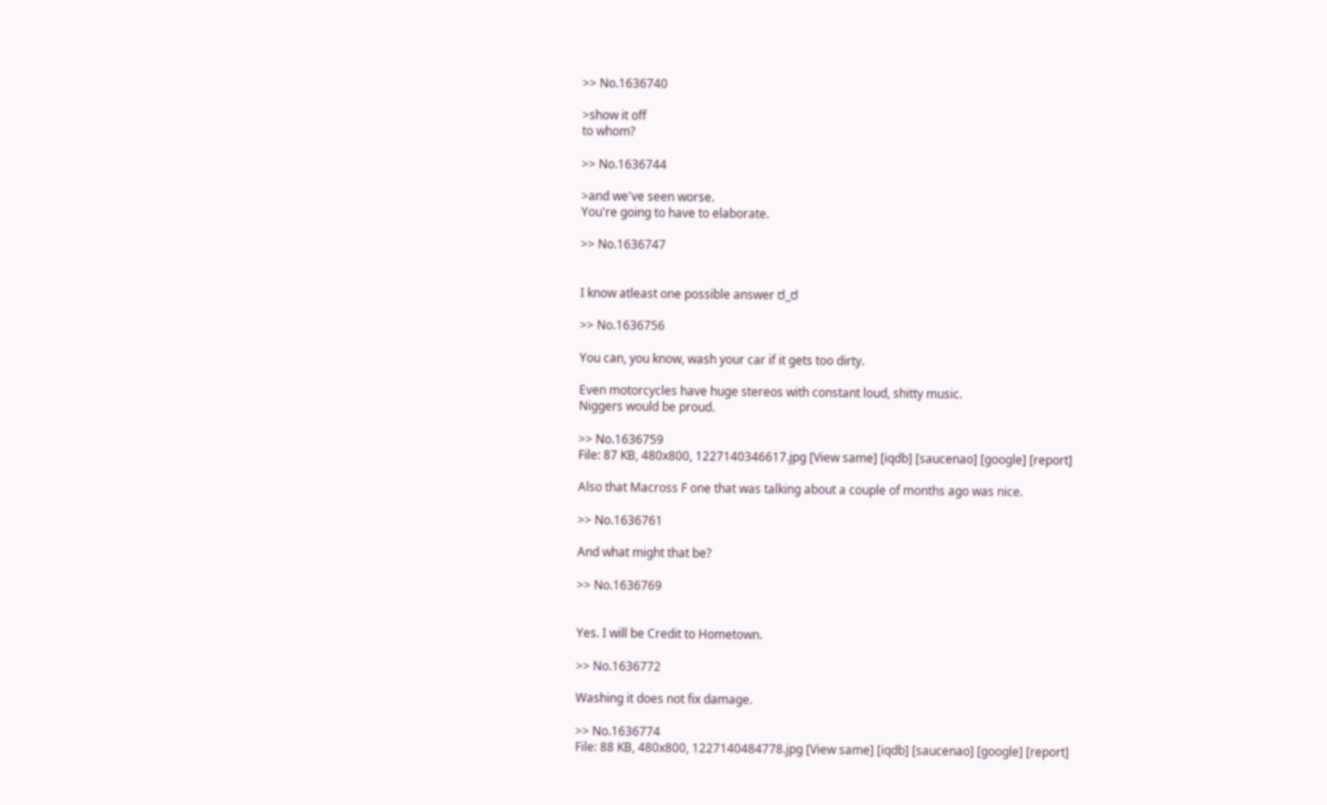>> No.1636740

>show it off
to whom?

>> No.1636744

>and we've seen worse.
You're going to have to elaborate.

>> No.1636747


I know atleast one possible answer ರ_ರ

>> No.1636756

You can, you know, wash your car if it gets too dirty.

Even motorcycles have huge stereos with constant loud, shitty music.
Niggers would be proud.

>> No.1636759
File: 87 KB, 480x800, 1227140346617.jpg [View same] [iqdb] [saucenao] [google] [report]

Also that Macross F one that was talking about a couple of months ago was nice.

>> No.1636761

And what might that be?

>> No.1636769


Yes. I will be Credit to Hometown.

>> No.1636772

Washing it does not fix damage.

>> No.1636774
File: 88 KB, 480x800, 1227140484778.jpg [View same] [iqdb] [saucenao] [google] [report]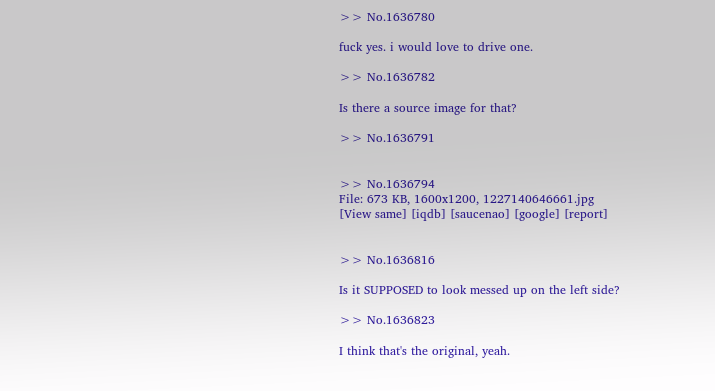>> No.1636780

fuck yes. i would love to drive one.

>> No.1636782

Is there a source image for that?

>> No.1636791


>> No.1636794
File: 673 KB, 1600x1200, 1227140646661.jpg [View same] [iqdb] [saucenao] [google] [report]


>> No.1636816

Is it SUPPOSED to look messed up on the left side?

>> No.1636823

I think that's the original, yeah.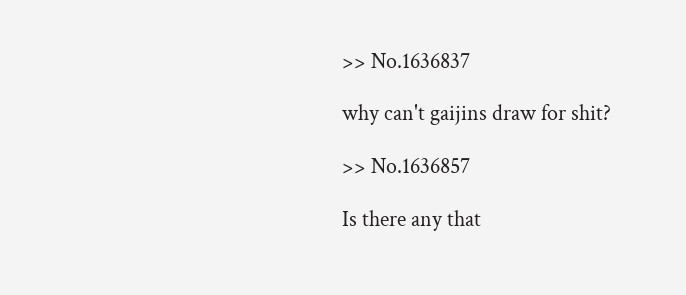>> No.1636837

why can't gaijins draw for shit?

>> No.1636857

Is there any that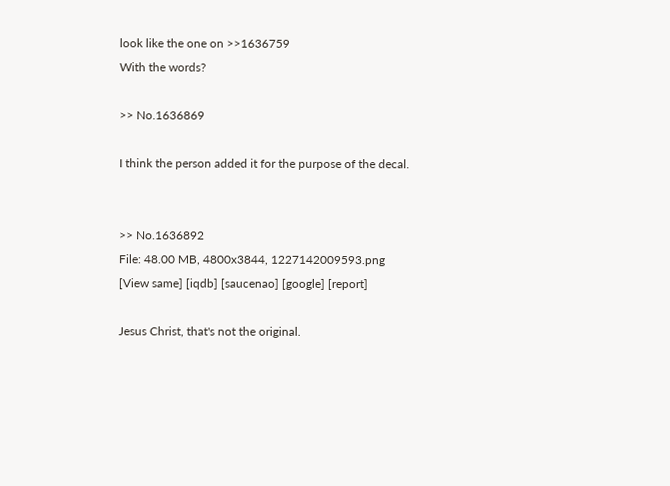look like the one on >>1636759
With the words?

>> No.1636869

I think the person added it for the purpose of the decal.


>> No.1636892
File: 48.00 MB, 4800x3844, 1227142009593.png [View same] [iqdb] [saucenao] [google] [report]

Jesus Christ, that's not the original.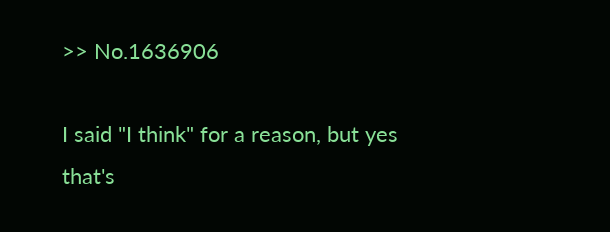>> No.1636906

I said "I think" for a reason, but yes that's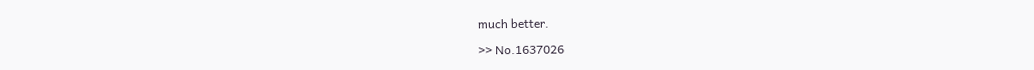much better.

>> No.1637026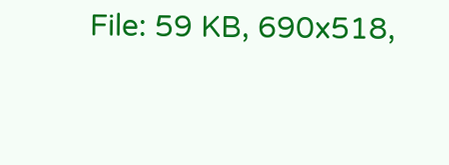File: 59 KB, 690x518,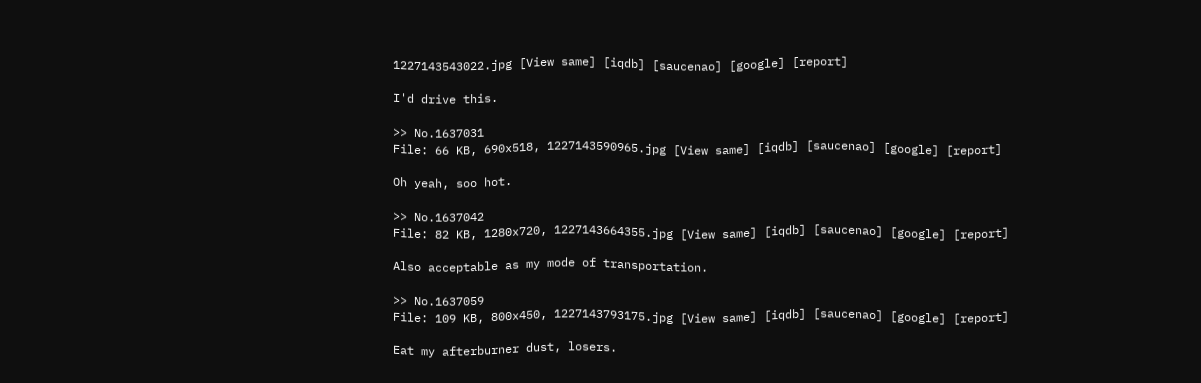1227143543022.jpg [View same] [iqdb] [saucenao] [google] [report]

I'd drive this.

>> No.1637031
File: 66 KB, 690x518, 1227143590965.jpg [View same] [iqdb] [saucenao] [google] [report]

Oh yeah, soo hot.

>> No.1637042
File: 82 KB, 1280x720, 1227143664355.jpg [View same] [iqdb] [saucenao] [google] [report]

Also acceptable as my mode of transportation.

>> No.1637059
File: 109 KB, 800x450, 1227143793175.jpg [View same] [iqdb] [saucenao] [google] [report]

Eat my afterburner dust, losers.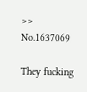>> No.1637069

They fucking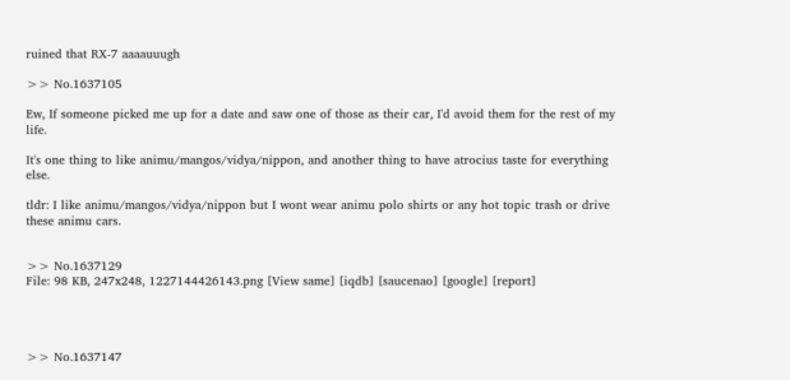ruined that RX-7 aaaauuugh

>> No.1637105

Ew, If someone picked me up for a date and saw one of those as their car, I'd avoid them for the rest of my life.

It's one thing to like animu/mangos/vidya/nippon, and another thing to have atrocius taste for everything else.

tldr: I like animu/mangos/vidya/nippon but I wont wear animu polo shirts or any hot topic trash or drive these animu cars.


>> No.1637129
File: 98 KB, 247x248, 1227144426143.png [View same] [iqdb] [saucenao] [google] [report]




>> No.1637147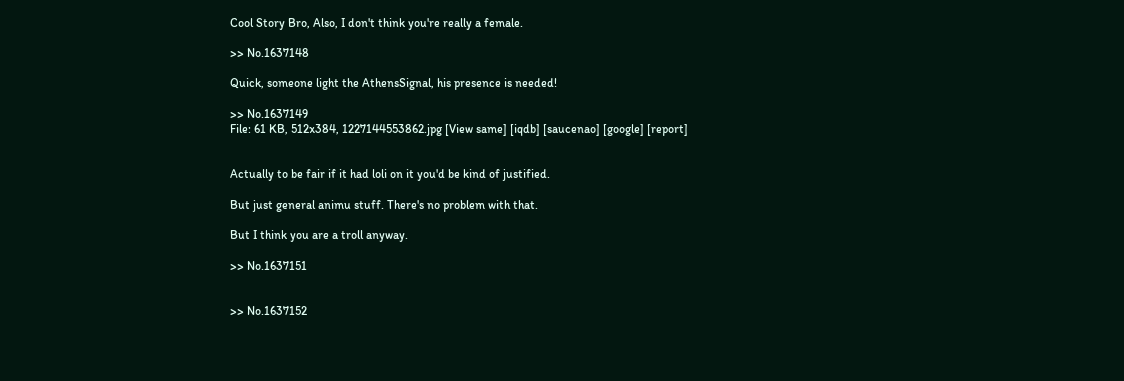Cool Story Bro, Also, I don't think you're really a female.

>> No.1637148

Quick, someone light the AthensSignal, his presence is needed!

>> No.1637149
File: 61 KB, 512x384, 1227144553862.jpg [View same] [iqdb] [saucenao] [google] [report]


Actually to be fair if it had loli on it you'd be kind of justified.

But just general animu stuff. There's no problem with that.

But I think you are a troll anyway.

>> No.1637151


>> No.1637152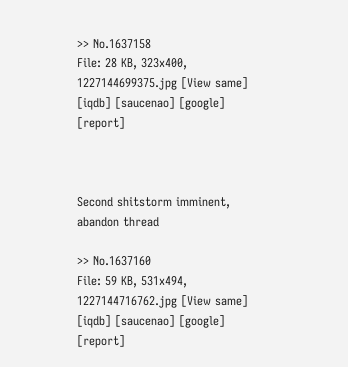>> No.1637158
File: 28 KB, 323x400, 1227144699375.jpg [View same] [iqdb] [saucenao] [google] [report]



Second shitstorm imminent, abandon thread

>> No.1637160
File: 59 KB, 531x494, 1227144716762.jpg [View same] [iqdb] [saucenao] [google] [report]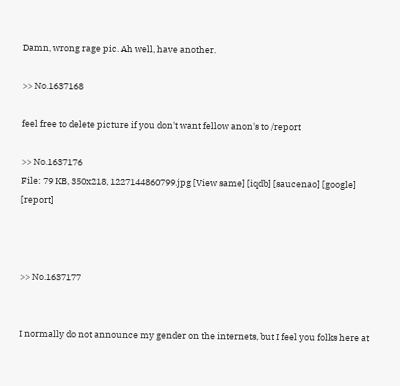Damn, wrong rage pic. Ah well, have another.

>> No.1637168

feel free to delete picture if you don't want fellow anon's to /report

>> No.1637176
File: 79 KB, 350x218, 1227144860799.jpg [View same] [iqdb] [saucenao] [google] [report]



>> No.1637177


I normally do not announce my gender on the internets, but I feel you folks here at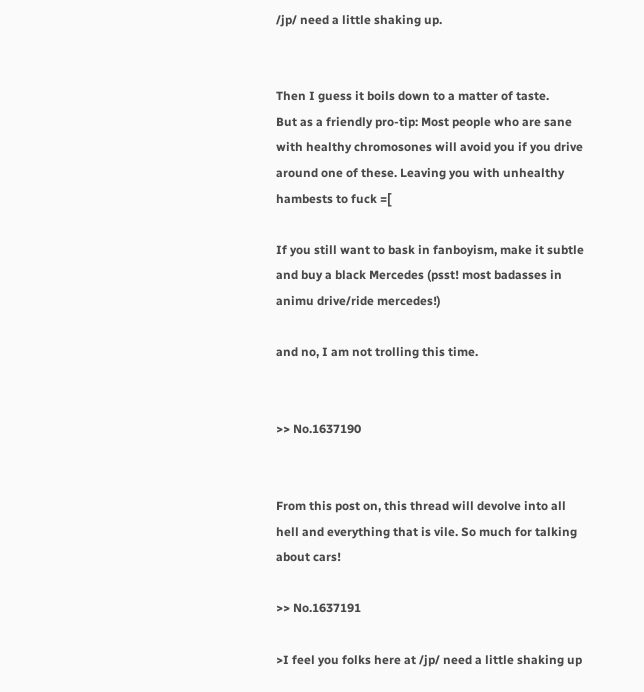/jp/ need a little shaking up.


Then I guess it boils down to a matter of taste.
But as a friendly pro-tip: Most people who are sane with healthy chromosones will avoid you if you drive around one of these. Leaving you with unhealthy hambests to fuck =[

If you still want to bask in fanboyism, make it subtle and buy a black Mercedes (psst! most badasses in animu drive/ride mercedes!)

and no, I am not trolling this time.


>> No.1637190


From this post on, this thread will devolve into all hell and everything that is vile. So much for talking about cars!

>> No.1637191

>I feel you folks here at /jp/ need a little shaking up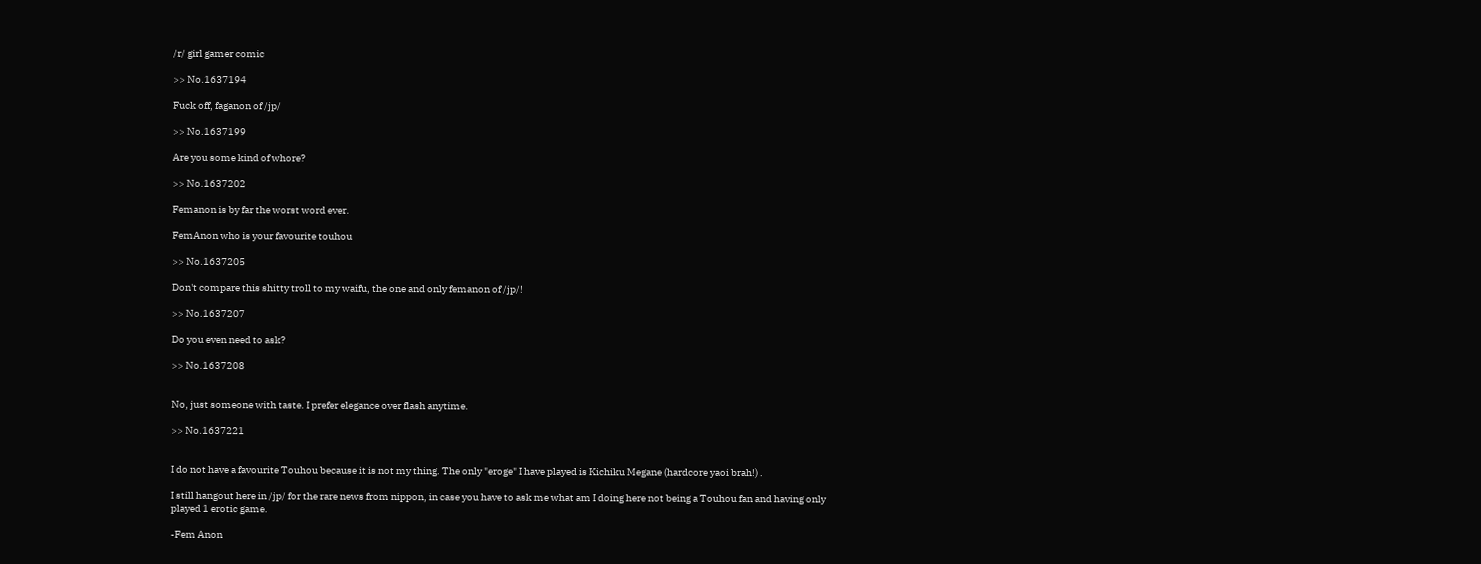/r/ girl gamer comic

>> No.1637194

Fuck off, faganon of /jp/

>> No.1637199

Are you some kind of whore?

>> No.1637202

Femanon is by far the worst word ever.

FemAnon who is your favourite touhou

>> No.1637205

Don't compare this shitty troll to my waifu, the one and only femanon of /jp/!

>> No.1637207

Do you even need to ask?

>> No.1637208


No, just someone with taste. I prefer elegance over flash anytime.

>> No.1637221


I do not have a favourite Touhou because it is not my thing. The only "eroge" I have played is Kichiku Megane (hardcore yaoi brah!) .

I still hangout here in /jp/ for the rare news from nippon, in case you have to ask me what am I doing here not being a Touhou fan and having only played 1 erotic game.

-Fem Anon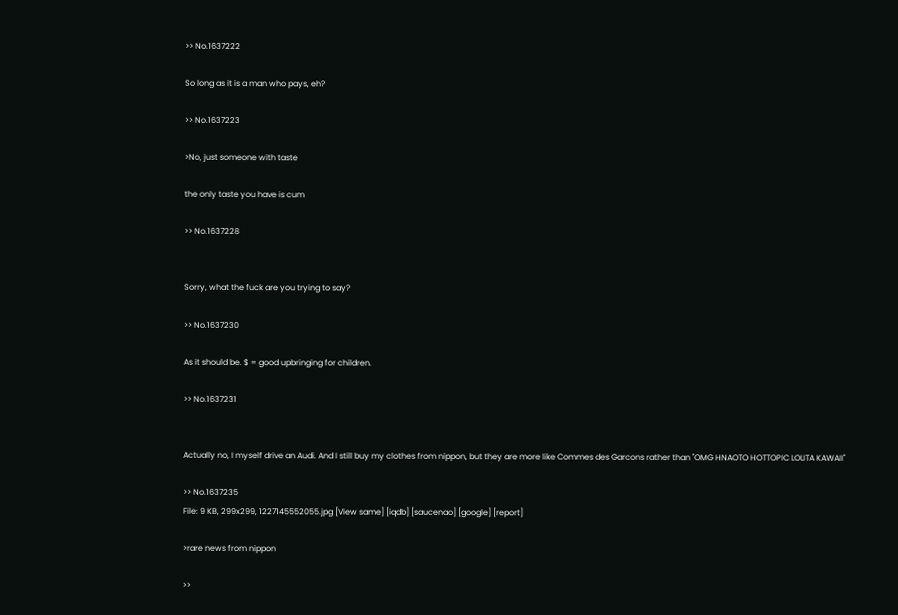>> No.1637222

So long as it is a man who pays, eh?

>> No.1637223

>No, just someone with taste

the only taste you have is cum

>> No.1637228


Sorry, what the fuck are you trying to say?

>> No.1637230

As it should be. $ = good upbringing for children.

>> No.1637231


Actually no, I myself drive an Audi. And I still buy my clothes from nippon, but they are more like Commes des Garcons rather than "OMG HNAOTO HOTTOPIC LOLITA KAWAII"

>> No.1637235
File: 9 KB, 299x299, 1227145552055.jpg [View same] [iqdb] [saucenao] [google] [report]

>rare news from nippon

>>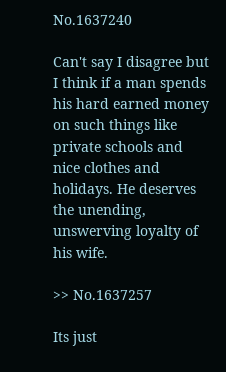No.1637240

Can't say I disagree but I think if a man spends his hard earned money on such things like private schools and nice clothes and holidays. He deserves the unending, unswerving loyalty of his wife.

>> No.1637257

Its just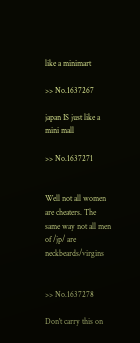like a minimart

>> No.1637267

japan IS just like a mini mall

>> No.1637271


Well not all women are cheaters. The same way not all men of /jp/ are neckbeards/virgins


>> No.1637278

Don't carry this on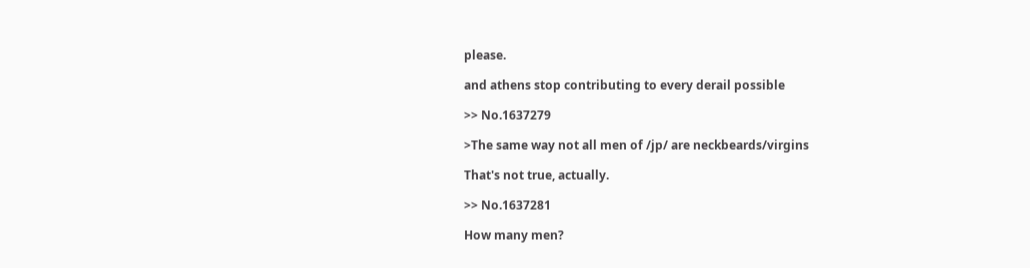please.

and athens stop contributing to every derail possible

>> No.1637279

>The same way not all men of /jp/ are neckbeards/virgins

That's not true, actually.

>> No.1637281

How many men?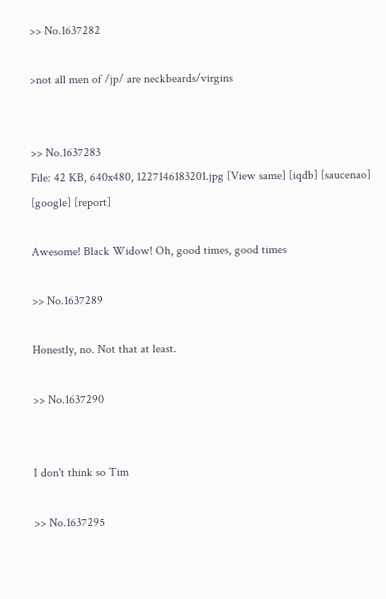>> No.1637282

>not all men of /jp/ are neckbeards/virgins


>> No.1637283
File: 42 KB, 640x480, 1227146183201.jpg [View same] [iqdb] [saucenao] [google] [report]

Awesome! Black Widow! Oh, good times, good times

>> No.1637289

Honestly, no. Not that at least.

>> No.1637290


I don't think so Tim

>> No.1637295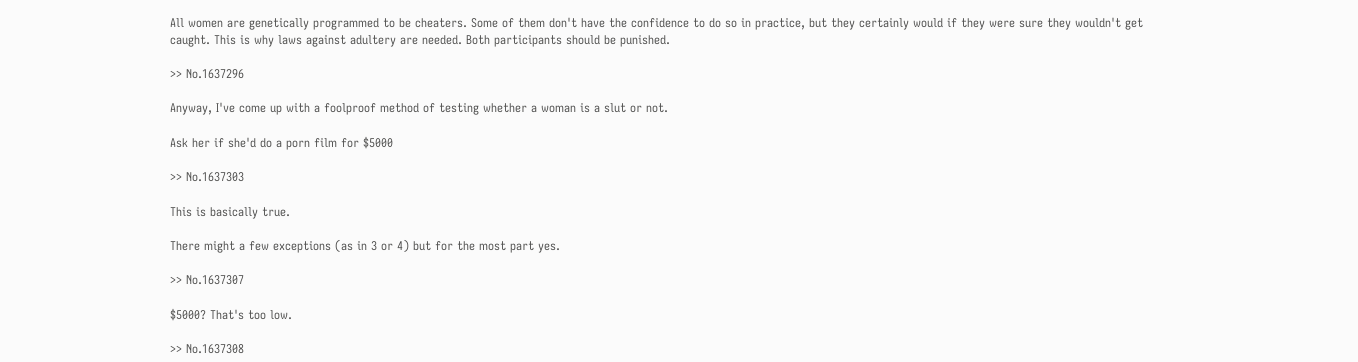All women are genetically programmed to be cheaters. Some of them don't have the confidence to do so in practice, but they certainly would if they were sure they wouldn't get caught. This is why laws against adultery are needed. Both participants should be punished.

>> No.1637296

Anyway, I've come up with a foolproof method of testing whether a woman is a slut or not.

Ask her if she'd do a porn film for $5000

>> No.1637303

This is basically true.

There might a few exceptions (as in 3 or 4) but for the most part yes.

>> No.1637307

$5000? That's too low.

>> No.1637308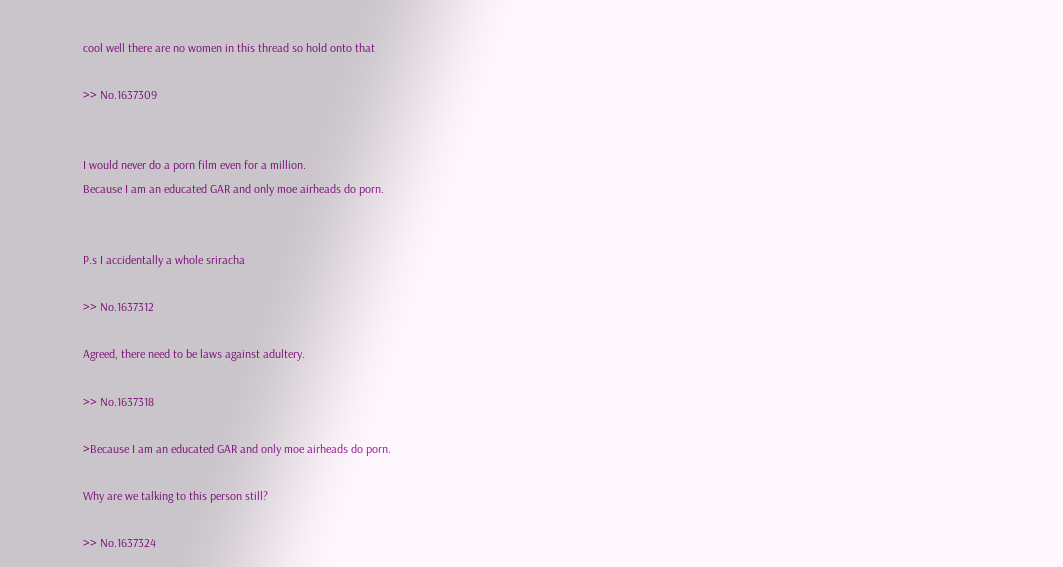cool well there are no women in this thread so hold onto that

>> No.1637309


I would never do a porn film even for a million.
Because I am an educated GAR and only moe airheads do porn.


P.s I accidentally a whole sriracha

>> No.1637312

Agreed, there need to be laws against adultery.

>> No.1637318

>Because I am an educated GAR and only moe airheads do porn.

Why are we talking to this person still?

>> No.1637324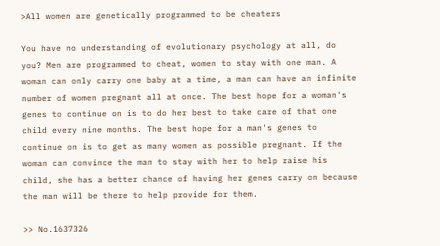>All women are genetically programmed to be cheaters

You have no understanding of evolutionary psychology at all, do you? Men are programmed to cheat, women to stay with one man. A woman can only carry one baby at a time, a man can have an infinite number of women pregnant all at once. The best hope for a woman's genes to continue on is to do her best to take care of that one child every nine months. The best hope for a man's genes to continue on is to get as many women as possible pregnant. If the woman can convince the man to stay with her to help raise his child, she has a better chance of having her genes carry on because the man will be there to help provide for them.

>> No.1637326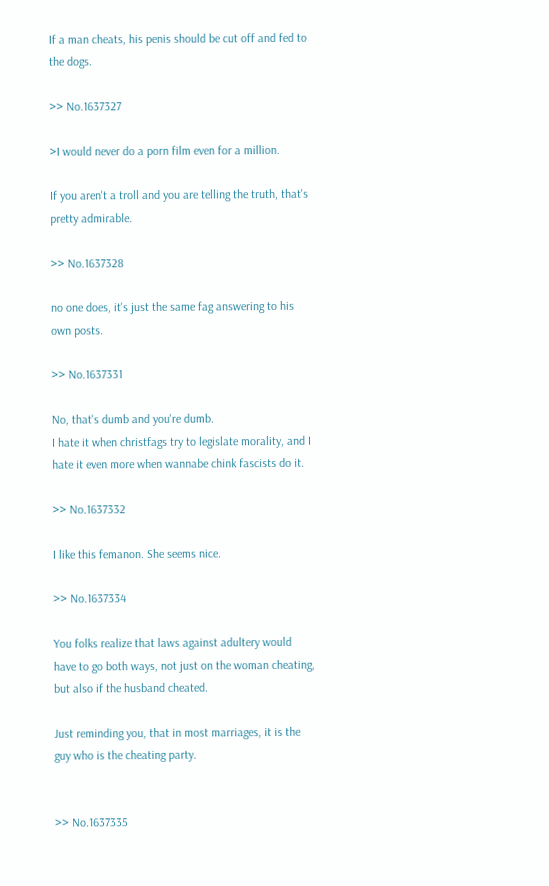If a man cheats, his penis should be cut off and fed to the dogs.

>> No.1637327

>I would never do a porn film even for a million.

If you aren't a troll and you are telling the truth, that's pretty admirable.

>> No.1637328

no one does, it's just the same fag answering to his own posts.

>> No.1637331

No, that's dumb and you're dumb.
I hate it when christfags try to legislate morality, and I hate it even more when wannabe chink fascists do it.

>> No.1637332

I like this femanon. She seems nice.

>> No.1637334

You folks realize that laws against adultery would have to go both ways, not just on the woman cheating, but also if the husband cheated.

Just reminding you, that in most marriages, it is the guy who is the cheating party.


>> No.1637335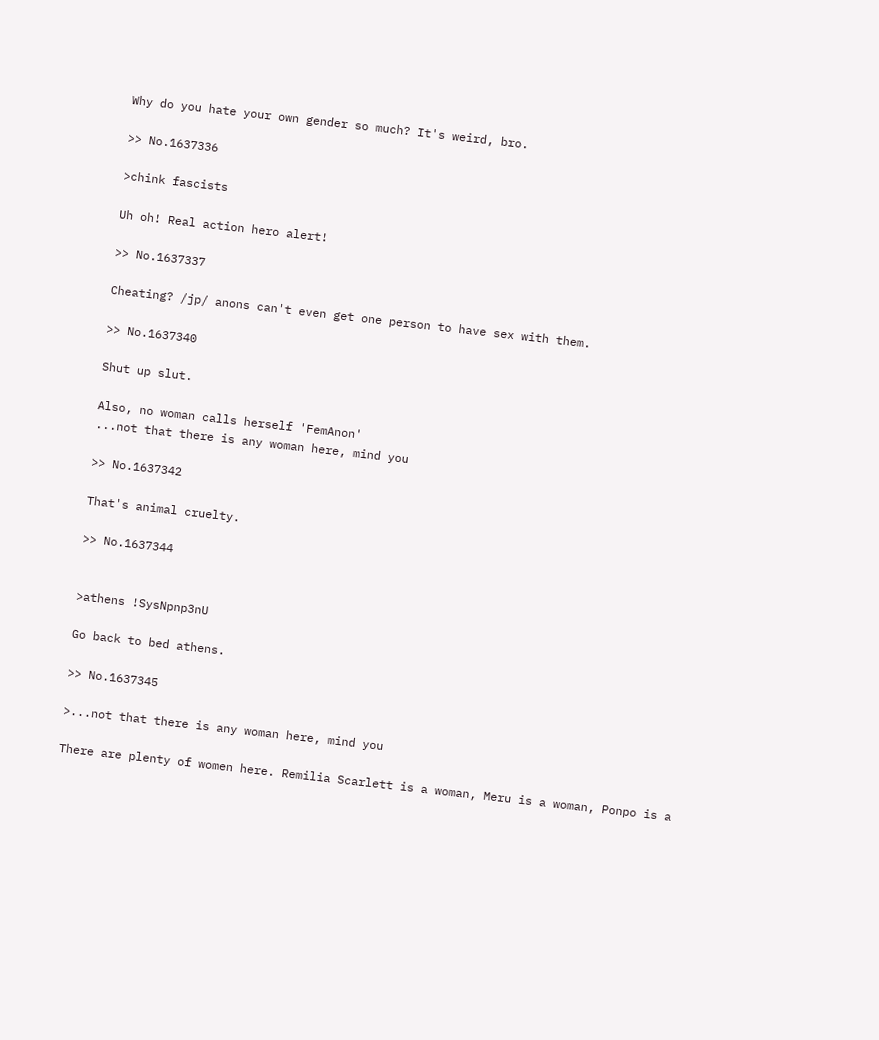Why do you hate your own gender so much? It's weird, bro.

>> No.1637336

>chink fascists

Uh oh! Real action hero alert!

>> No.1637337

Cheating? /jp/ anons can't even get one person to have sex with them.

>> No.1637340

Shut up slut.

Also, no woman calls herself 'FemAnon'
...not that there is any woman here, mind you

>> No.1637342

That's animal cruelty.

>> No.1637344


>athens !SysNpnp3nU

Go back to bed athens.

>> No.1637345

>...not that there is any woman here, mind you

There are plenty of women here. Remilia Scarlett is a woman, Meru is a woman, Ponpo is a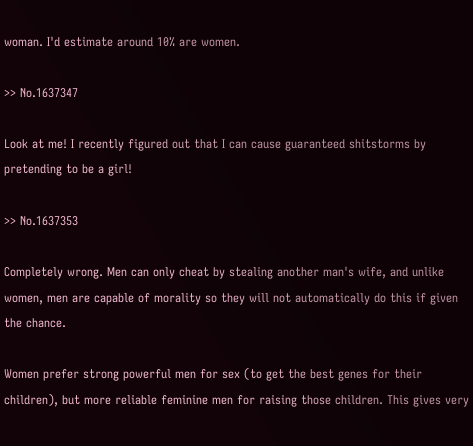woman. I'd estimate around 10% are women.

>> No.1637347

Look at me! I recently figured out that I can cause guaranteed shitstorms by pretending to be a girl!

>> No.1637353

Completely wrong. Men can only cheat by stealing another man's wife, and unlike women, men are capable of morality so they will not automatically do this if given the chance.

Women prefer strong powerful men for sex (to get the best genes for their children), but more reliable feminine men for raising those children. This gives very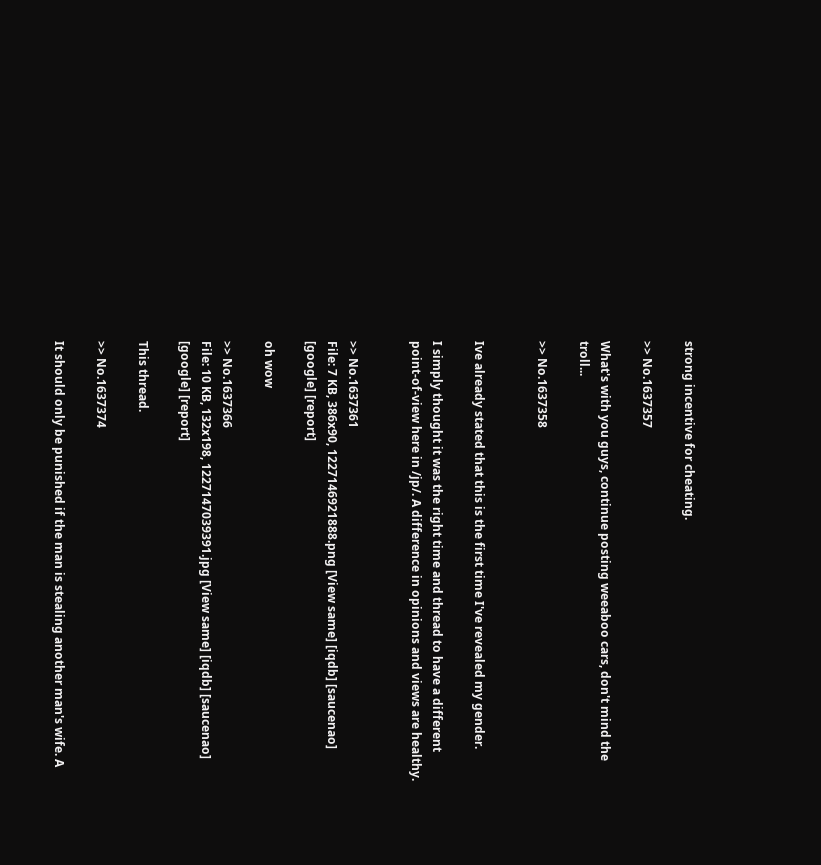strong incentive for cheating.

>> No.1637357

What's with you guys, continue posting weeaboo cars, don't mind the troll...

>> No.1637358


Ive already stated that this is the first time I've revealed my gender.

I simply thought it was the right time and thread to have a different point-of-view here in /jp/. A difference in opinions and views are healthy.


>> No.1637361
File: 7 KB, 386x90, 1227146921888.png [View same] [iqdb] [saucenao] [google] [report]

oh wow

>> No.1637366
File: 10 KB, 132x198, 1227147039391.jpg [View same] [iqdb] [saucenao] [google] [report]

This thread.

>> No.1637374

It should only be punished if the man is stealing another man's wife. A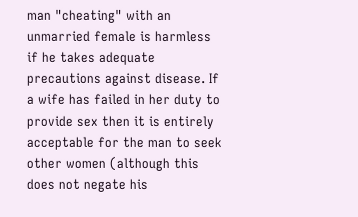man "cheating" with an unmarried female is harmless if he takes adequate precautions against disease. If a wife has failed in her duty to provide sex then it is entirely acceptable for the man to seek other women (although this does not negate his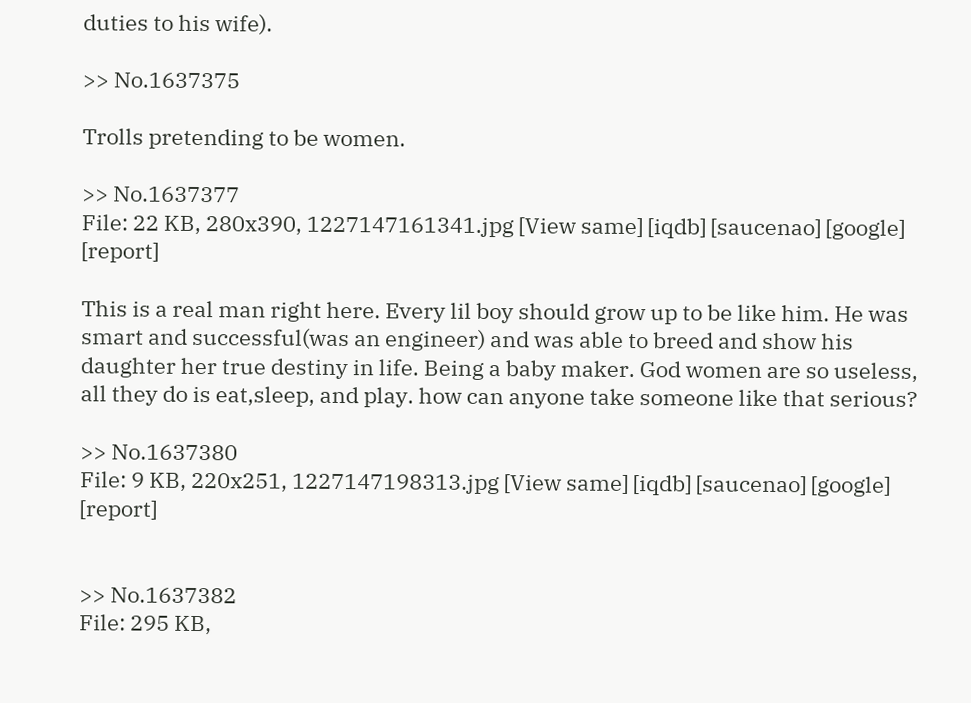duties to his wife).

>> No.1637375

Trolls pretending to be women.

>> No.1637377
File: 22 KB, 280x390, 1227147161341.jpg [View same] [iqdb] [saucenao] [google] [report]

This is a real man right here. Every lil boy should grow up to be like him. He was smart and successful(was an engineer) and was able to breed and show his daughter her true destiny in life. Being a baby maker. God women are so useless, all they do is eat,sleep, and play. how can anyone take someone like that serious?

>> No.1637380
File: 9 KB, 220x251, 1227147198313.jpg [View same] [iqdb] [saucenao] [google] [report]


>> No.1637382
File: 295 KB,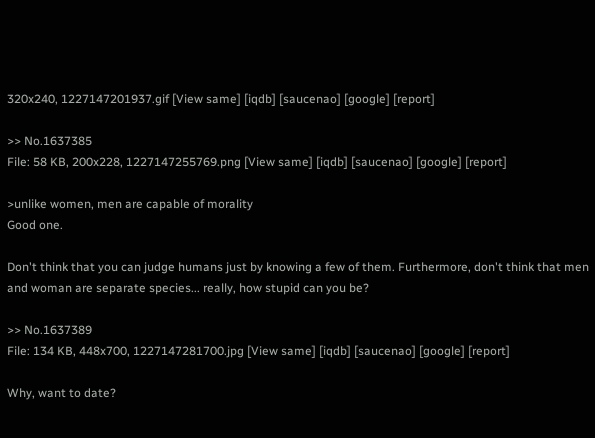320x240, 1227147201937.gif [View same] [iqdb] [saucenao] [google] [report]

>> No.1637385
File: 58 KB, 200x228, 1227147255769.png [View same] [iqdb] [saucenao] [google] [report]

>unlike women, men are capable of morality
Good one.

Don't think that you can judge humans just by knowing a few of them. Furthermore, don't think that men and woman are separate species... really, how stupid can you be?

>> No.1637389
File: 134 KB, 448x700, 1227147281700.jpg [View same] [iqdb] [saucenao] [google] [report]

Why, want to date?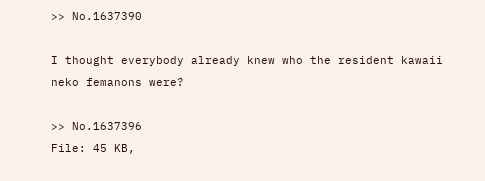>> No.1637390

I thought everybody already knew who the resident kawaii neko femanons were?

>> No.1637396
File: 45 KB,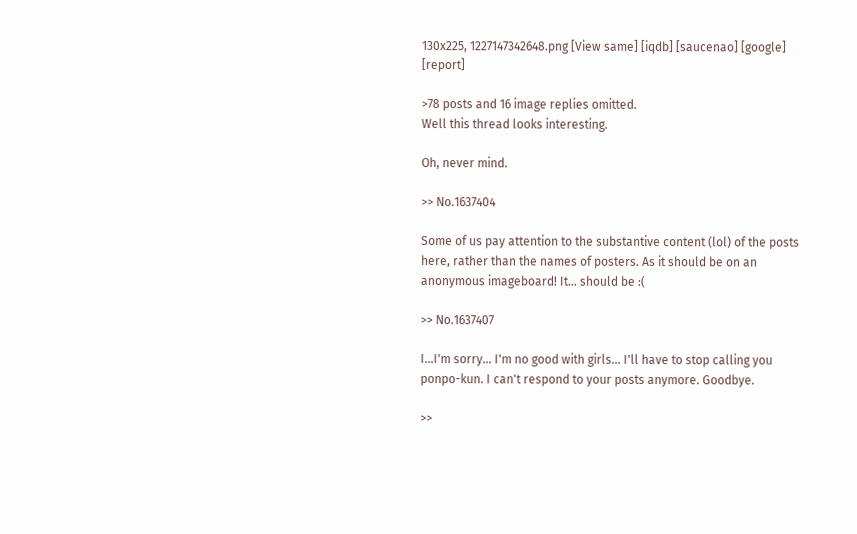130x225, 1227147342648.png [View same] [iqdb] [saucenao] [google] [report]

>78 posts and 16 image replies omitted.
Well this thread looks interesting.

Oh, never mind.

>> No.1637404

Some of us pay attention to the substantive content (lol) of the posts here, rather than the names of posters. As it should be on an anonymous imageboard! It... should be :(

>> No.1637407

I...I'm sorry... I'm no good with girls... I'll have to stop calling you ponpo-kun. I can't respond to your posts anymore. Goodbye.

>>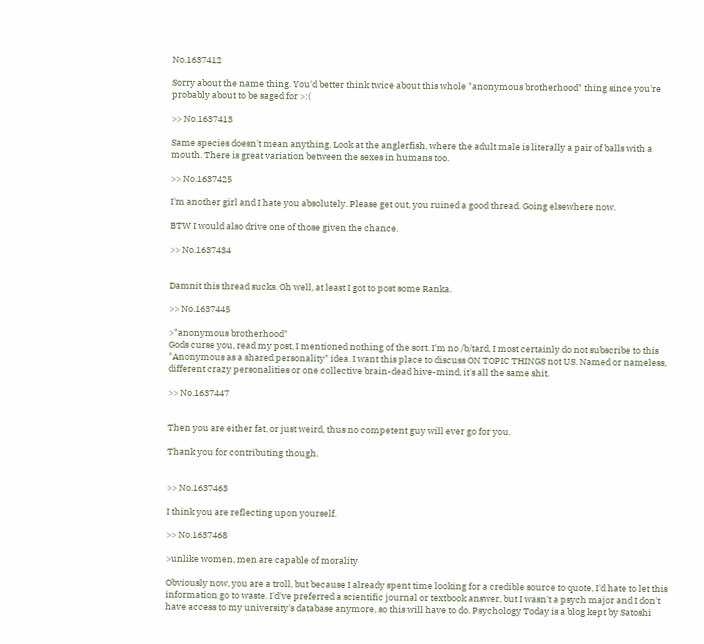No.1637412

Sorry about the name thing. You'd better think twice about this whole "anonymous brotherhood" thing since you're probably about to be saged for >:(

>> No.1637413

Same species doesn't mean anything. Look at the anglerfish, where the adult male is literally a pair of balls with a mouth. There is great variation between the sexes in humans too.

>> No.1637425

I'm another girl and I hate you absolutely. Please get out, you ruined a good thread. Going elsewhere now.

BTW I would also drive one of those given the chance.

>> No.1637434


Damnit this thread sucks. Oh well, at least I got to post some Ranka.

>> No.1637445

>"anonymous brotherhood"
Gods curse you, read my post, I mentioned nothing of the sort. I'm no /b/tard, I most certainly do not subscribe to this "Anonymous as a shared personality" idea. I want this place to discuss ON TOPIC THINGS not US. Named or nameless, different crazy personalities or one collective brain-dead hive-mind, it's all the same shit.

>> No.1637447


Then you are either fat, or just weird, thus no competent guy will ever go for you.

Thank you for contributing though.


>> No.1637463

I think you are reflecting upon yourself.

>> No.1637468

>unlike women, men are capable of morality

Obviously now, you are a troll, but because I already spent time looking for a credible source to quote, I'd hate to let this information go to waste. I'd've preferred a scientific journal or textbook answer, but I wasn't a psych major and I don't have access to my university's database anymore, so this will have to do. Psychology Today is a blog kept by Satoshi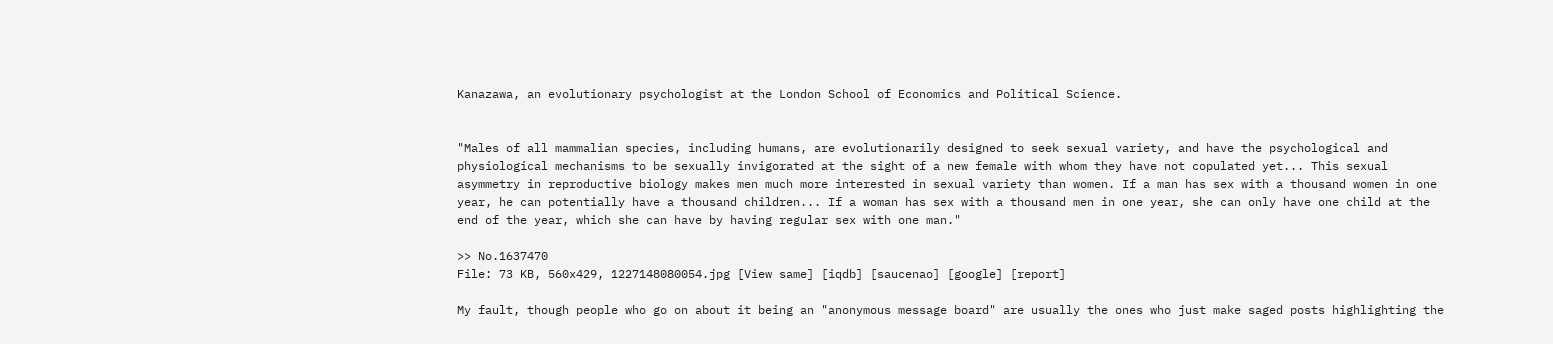Kanazawa, an evolutionary psychologist at the London School of Economics and Political Science.


"Males of all mammalian species, including humans, are evolutionarily designed to seek sexual variety, and have the psychological and physiological mechanisms to be sexually invigorated at the sight of a new female with whom they have not copulated yet... This sexual asymmetry in reproductive biology makes men much more interested in sexual variety than women. If a man has sex with a thousand women in one year, he can potentially have a thousand children... If a woman has sex with a thousand men in one year, she can only have one child at the end of the year, which she can have by having regular sex with one man."

>> No.1637470
File: 73 KB, 560x429, 1227148080054.jpg [View same] [iqdb] [saucenao] [google] [report]

My fault, though people who go on about it being an "anonymous message board" are usually the ones who just make saged posts highlighting the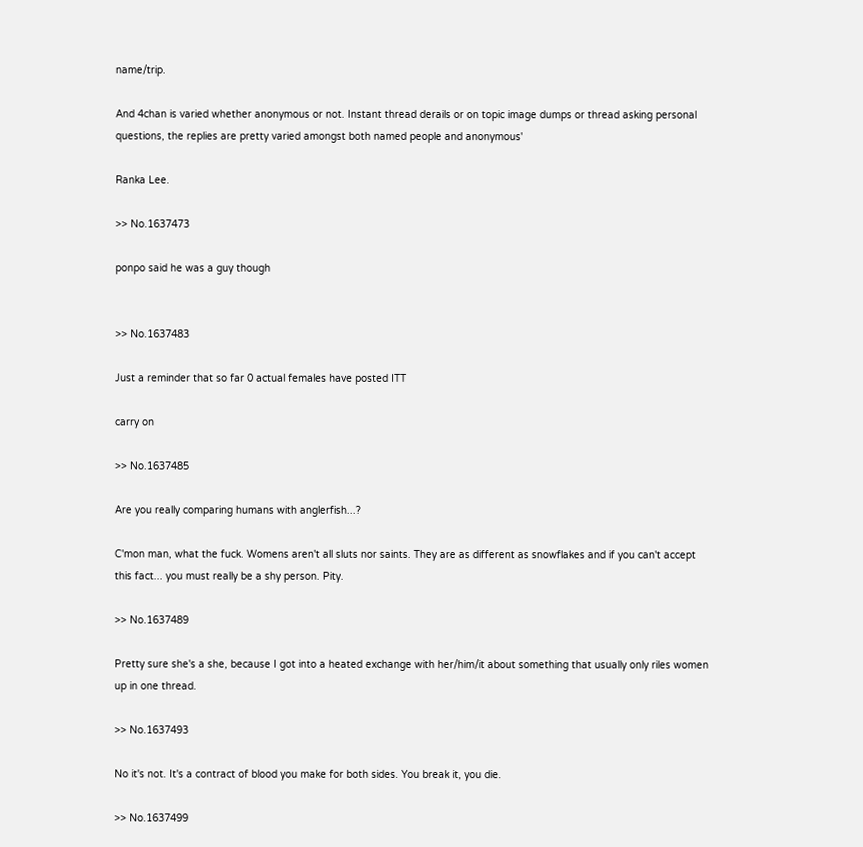name/trip.

And 4chan is varied whether anonymous or not. Instant thread derails or on topic image dumps or thread asking personal questions, the replies are pretty varied amongst both named people and anonymous'

Ranka Lee.

>> No.1637473

ponpo said he was a guy though


>> No.1637483

Just a reminder that so far 0 actual females have posted ITT

carry on

>> No.1637485

Are you really comparing humans with anglerfish...?

C'mon man, what the fuck. Womens aren't all sluts nor saints. They are as different as snowflakes and if you can't accept this fact... you must really be a shy person. Pity.

>> No.1637489

Pretty sure she's a she, because I got into a heated exchange with her/him/it about something that usually only riles women up in one thread.

>> No.1637493

No it's not. It's a contract of blood you make for both sides. You break it, you die.

>> No.1637499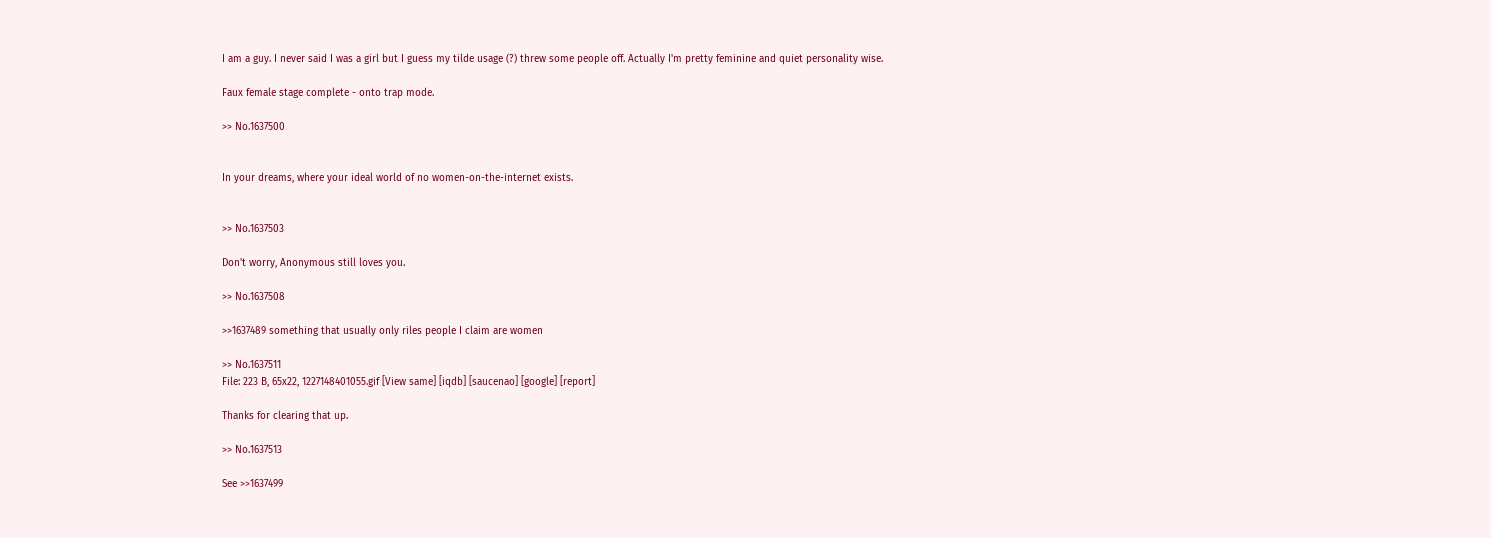I am a guy. I never said I was a girl but I guess my tilde usage (?) threw some people off. Actually I'm pretty feminine and quiet personality wise.

Faux female stage complete - onto trap mode.

>> No.1637500


In your dreams, where your ideal world of no women-on-the-internet exists.


>> No.1637503

Don't worry, Anonymous still loves you.

>> No.1637508

>>1637489 something that usually only riles people I claim are women

>> No.1637511
File: 223 B, 65x22, 1227148401055.gif [View same] [iqdb] [saucenao] [google] [report]

Thanks for clearing that up.

>> No.1637513

See >>1637499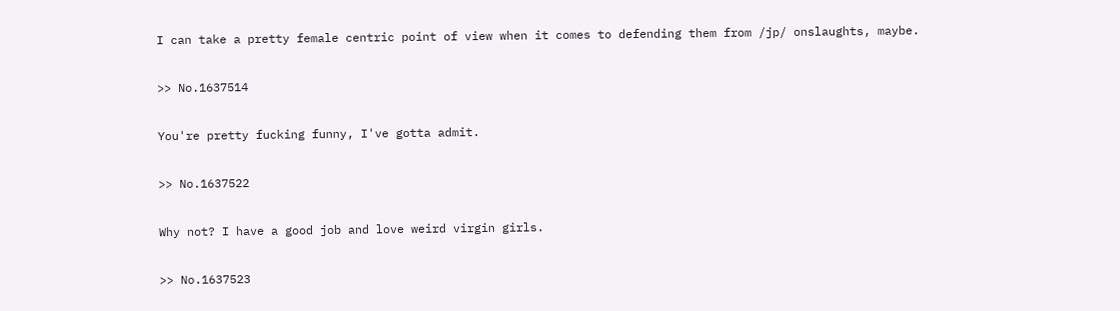I can take a pretty female centric point of view when it comes to defending them from /jp/ onslaughts, maybe.

>> No.1637514

You're pretty fucking funny, I've gotta admit.

>> No.1637522

Why not? I have a good job and love weird virgin girls.

>> No.1637523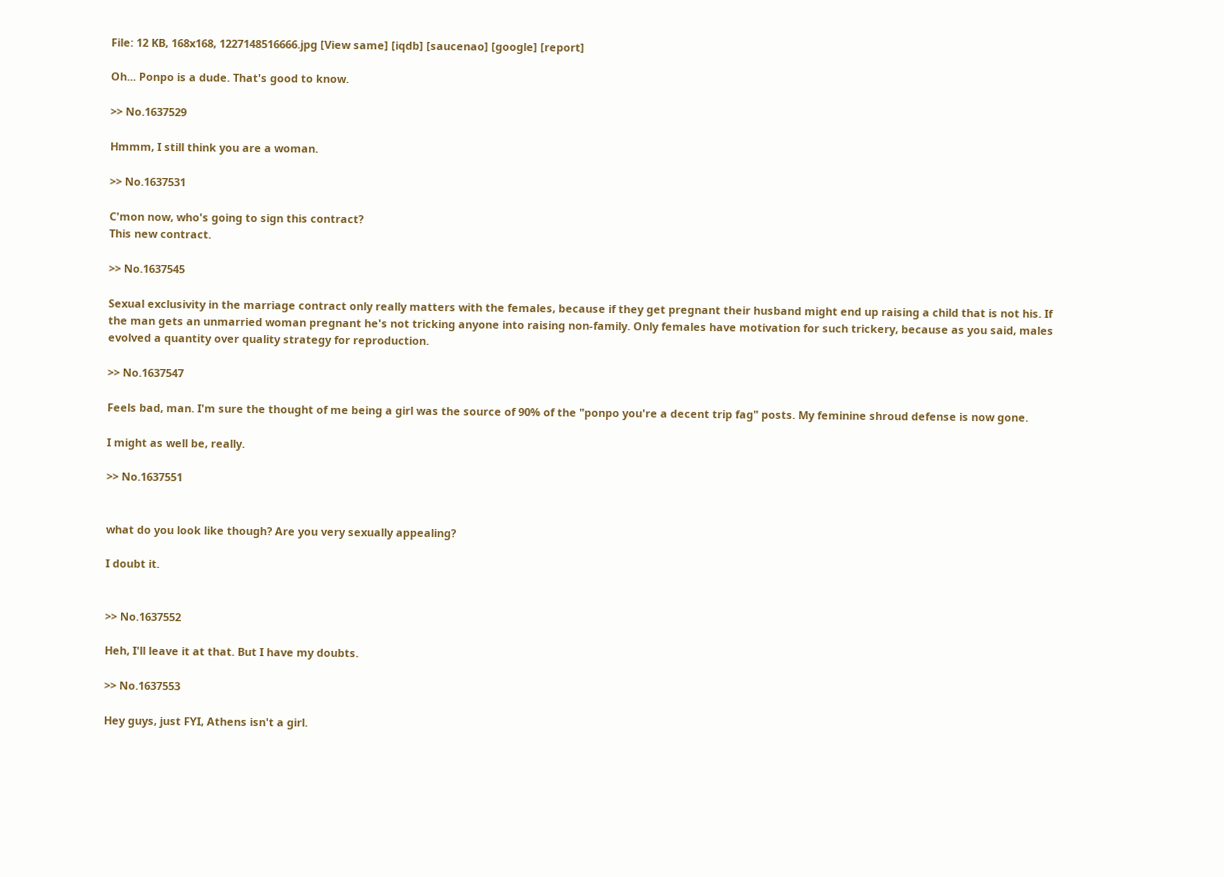File: 12 KB, 168x168, 1227148516666.jpg [View same] [iqdb] [saucenao] [google] [report]

Oh... Ponpo is a dude. That's good to know.

>> No.1637529

Hmmm, I still think you are a woman.

>> No.1637531

C'mon now, who's going to sign this contract?
This new contract.

>> No.1637545

Sexual exclusivity in the marriage contract only really matters with the females, because if they get pregnant their husband might end up raising a child that is not his. If the man gets an unmarried woman pregnant he's not tricking anyone into raising non-family. Only females have motivation for such trickery, because as you said, males evolved a quantity over quality strategy for reproduction.

>> No.1637547

Feels bad, man. I'm sure the thought of me being a girl was the source of 90% of the "ponpo you're a decent trip fag" posts. My feminine shroud defense is now gone.

I might as well be, really.

>> No.1637551


what do you look like though? Are you very sexually appealing?

I doubt it.


>> No.1637552

Heh, I'll leave it at that. But I have my doubts.

>> No.1637553

Hey guys, just FYI, Athens isn't a girl.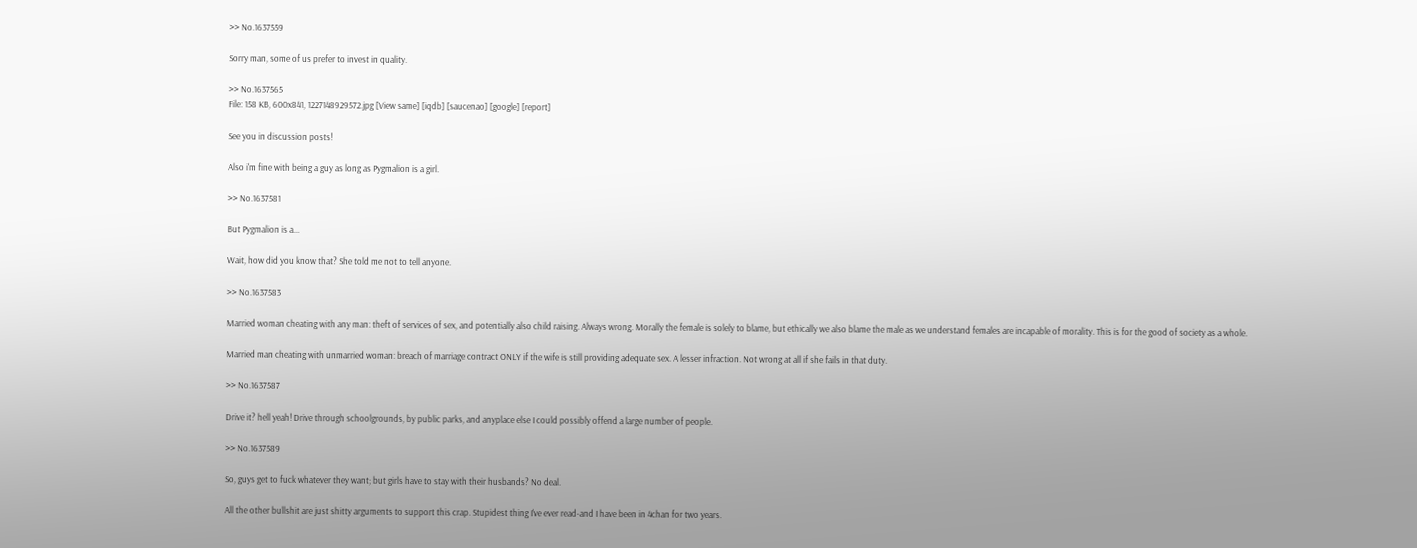>> No.1637559

Sorry man, some of us prefer to invest in quality.

>> No.1637565
File: 158 KB, 600x841, 1227148929572.jpg [View same] [iqdb] [saucenao] [google] [report]

See you in discussion posts!

Also i'm fine with being a guy as long as Pygmalion is a girl.

>> No.1637581

But Pygmalion is a...

Wait, how did you know that? She told me not to tell anyone.

>> No.1637583

Married woman cheating with any man: theft of services of sex, and potentially also child raising. Always wrong. Morally the female is solely to blame, but ethically we also blame the male as we understand females are incapable of morality. This is for the good of society as a whole.

Married man cheating with unmarried woman: breach of marriage contract ONLY if the wife is still providing adequate sex. A lesser infraction. Not wrong at all if she fails in that duty.

>> No.1637587

Drive it? hell yeah! Drive through schoolgrounds, by public parks, and anyplace else I could possibly offend a large number of people.

>> No.1637589

So, guys get to fuck whatever they want; but girls have to stay with their husbands? No deal.

All the other bullshit are just shitty arguments to support this crap. Stupidest thing I've ever read-and I have been in 4chan for two years.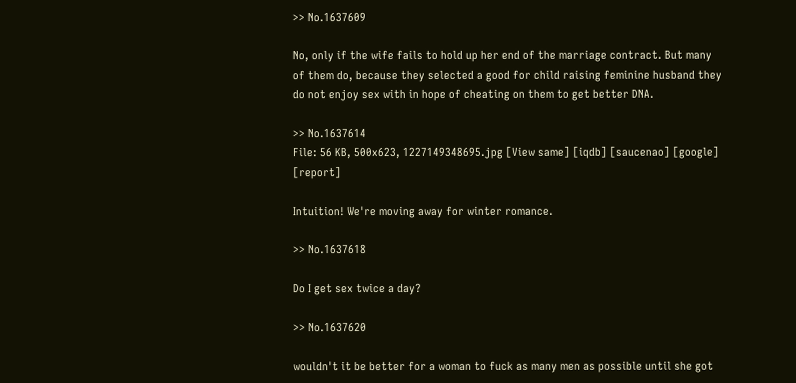>> No.1637609

No, only if the wife fails to hold up her end of the marriage contract. But many of them do, because they selected a good for child raising feminine husband they do not enjoy sex with in hope of cheating on them to get better DNA.

>> No.1637614
File: 56 KB, 500x623, 1227149348695.jpg [View same] [iqdb] [saucenao] [google] [report]

Intuition! We're moving away for winter romance.

>> No.1637618

Do I get sex twice a day?

>> No.1637620

wouldn't it be better for a woman to fuck as many men as possible until she got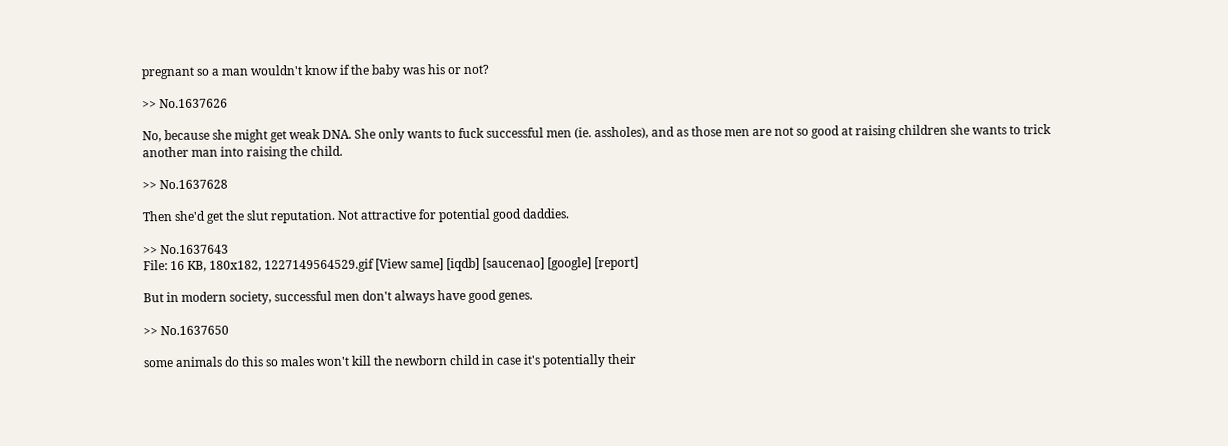pregnant so a man wouldn't know if the baby was his or not?

>> No.1637626

No, because she might get weak DNA. She only wants to fuck successful men (ie. assholes), and as those men are not so good at raising children she wants to trick another man into raising the child.

>> No.1637628

Then she'd get the slut reputation. Not attractive for potential good daddies.

>> No.1637643
File: 16 KB, 180x182, 1227149564529.gif [View same] [iqdb] [saucenao] [google] [report]

But in modern society, successful men don't always have good genes.

>> No.1637650

some animals do this so males won't kill the newborn child in case it's potentially their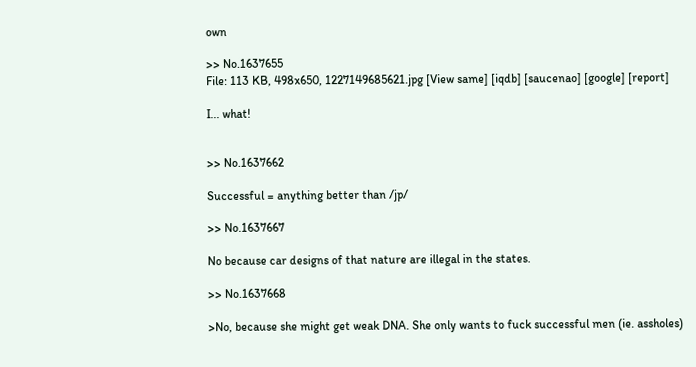own

>> No.1637655
File: 113 KB, 498x650, 1227149685621.jpg [View same] [iqdb] [saucenao] [google] [report]

I... what!


>> No.1637662

Successful = anything better than /jp/

>> No.1637667

No because car designs of that nature are illegal in the states.

>> No.1637668

>No, because she might get weak DNA. She only wants to fuck successful men (ie. assholes)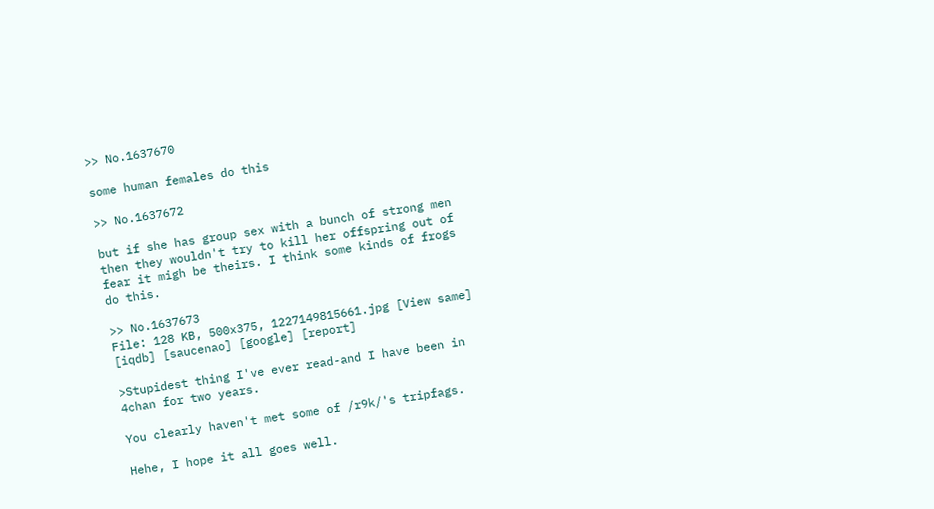>> No.1637670

some human females do this

>> No.1637672

but if she has group sex with a bunch of strong men then they wouldn't try to kill her offspring out of fear it migh be theirs. I think some kinds of frogs do this.

>> No.1637673
File: 128 KB, 500x375, 1227149815661.jpg [View same] [iqdb] [saucenao] [google] [report]

>Stupidest thing I've ever read-and I have been in 4chan for two years.

You clearly haven't met some of /r9k/'s tripfags.

Hehe, I hope it all goes well.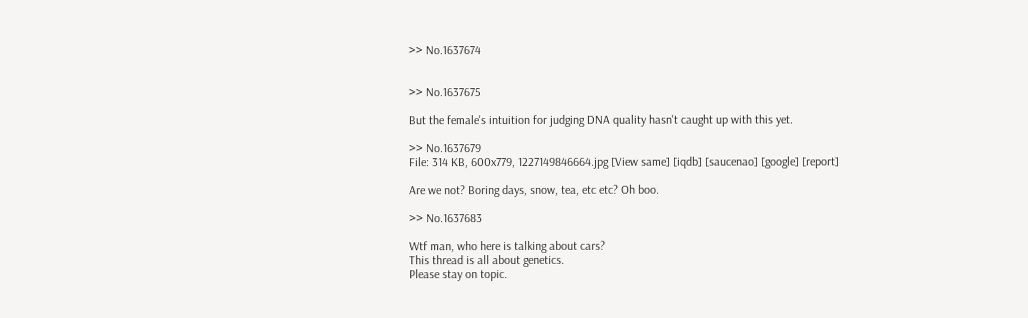>> No.1637674


>> No.1637675

But the female's intuition for judging DNA quality hasn't caught up with this yet.

>> No.1637679
File: 314 KB, 600x779, 1227149846664.jpg [View same] [iqdb] [saucenao] [google] [report]

Are we not? Boring days, snow, tea, etc etc? Oh boo.

>> No.1637683

Wtf man, who here is talking about cars?
This thread is all about genetics.
Please stay on topic.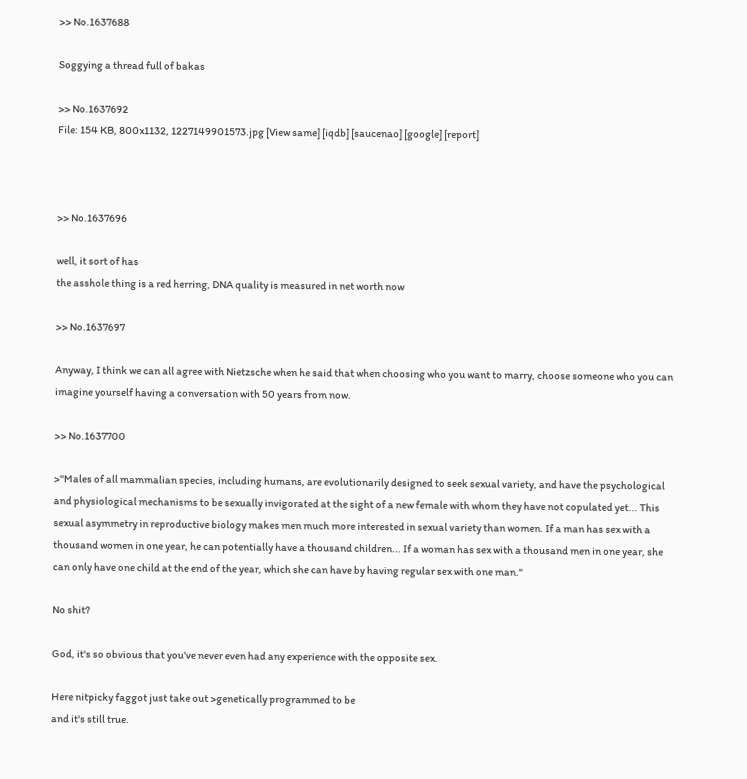>> No.1637688

Soggying a thread full of bakas

>> No.1637692
File: 154 KB, 800x1132, 1227149901573.jpg [View same] [iqdb] [saucenao] [google] [report]



>> No.1637696

well, it sort of has
the asshole thing is a red herring, DNA quality is measured in net worth now

>> No.1637697

Anyway, I think we can all agree with Nietzsche when he said that when choosing who you want to marry, choose someone who you can imagine yourself having a conversation with 50 years from now.

>> No.1637700

>"Males of all mammalian species, including humans, are evolutionarily designed to seek sexual variety, and have the psychological and physiological mechanisms to be sexually invigorated at the sight of a new female with whom they have not copulated yet... This sexual asymmetry in reproductive biology makes men much more interested in sexual variety than women. If a man has sex with a thousand women in one year, he can potentially have a thousand children... If a woman has sex with a thousand men in one year, she can only have one child at the end of the year, which she can have by having regular sex with one man."

No shit?

God, it's so obvious that you've never even had any experience with the opposite sex.

Here nitpicky faggot just take out >genetically programmed to be
and it's still true.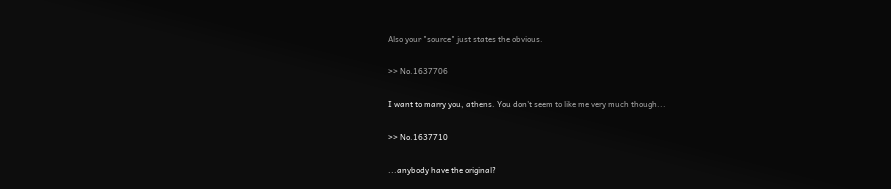Also your "source" just states the obvious.

>> No.1637706

I want to marry you, athens. You don't seem to like me very much though...

>> No.1637710

...anybody have the original?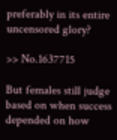preferably in its entire uncensored glory?

>> No.1637715

But females still judge based on when success depended on how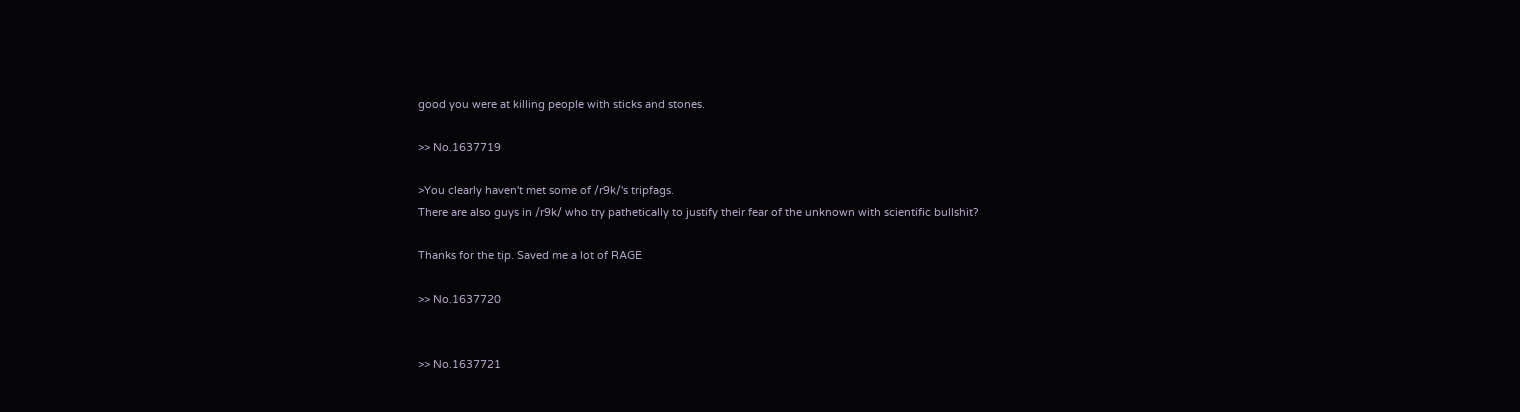good you were at killing people with sticks and stones.

>> No.1637719

>You clearly haven't met some of /r9k/'s tripfags.
There are also guys in /r9k/ who try pathetically to justify their fear of the unknown with scientific bullshit?

Thanks for the tip. Saved me a lot of RAGE

>> No.1637720


>> No.1637721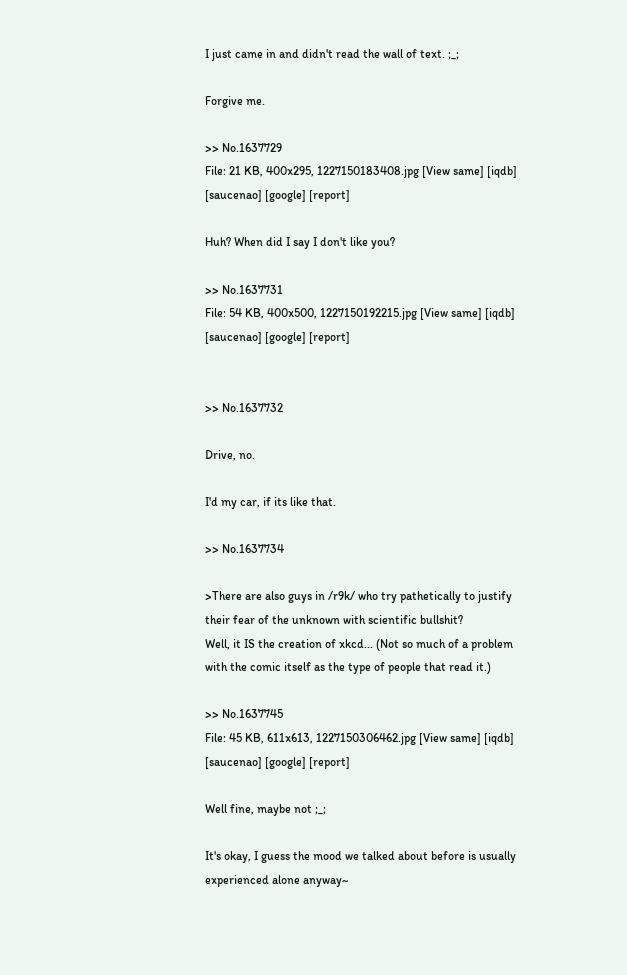I just came in and didn't read the wall of text. ;_;

Forgive me.

>> No.1637729
File: 21 KB, 400x295, 1227150183408.jpg [View same] [iqdb] [saucenao] [google] [report]

Huh? When did I say I don't like you?

>> No.1637731
File: 54 KB, 400x500, 1227150192215.jpg [View same] [iqdb] [saucenao] [google] [report]


>> No.1637732

Drive, no.

I'd my car, if its like that.

>> No.1637734

>There are also guys in /r9k/ who try pathetically to justify their fear of the unknown with scientific bullshit?
Well, it IS the creation of xkcd... (Not so much of a problem with the comic itself as the type of people that read it.)

>> No.1637745
File: 45 KB, 611x613, 1227150306462.jpg [View same] [iqdb] [saucenao] [google] [report]

Well fine, maybe not ;_;

It's okay, I guess the mood we talked about before is usually experienced alone anyway~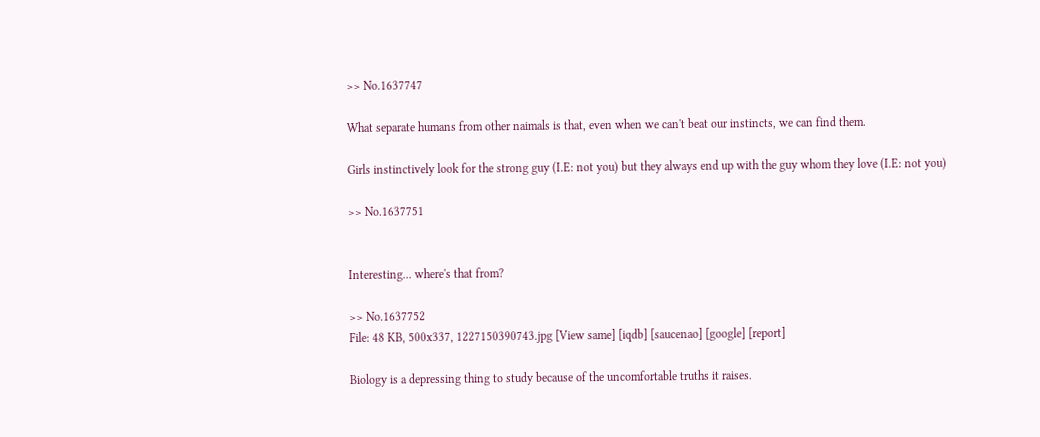>> No.1637747

What separate humans from other naimals is that, even when we can't beat our instincts, we can find them.

Girls instinctively look for the strong guy (I.E: not you) but they always end up with the guy whom they love (I.E: not you)

>> No.1637751


Interesting... where's that from?

>> No.1637752
File: 48 KB, 500x337, 1227150390743.jpg [View same] [iqdb] [saucenao] [google] [report]

Biology is a depressing thing to study because of the uncomfortable truths it raises.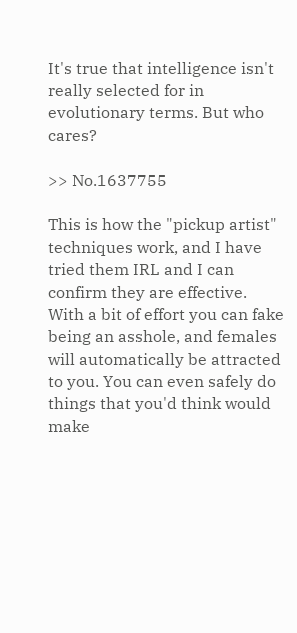It's true that intelligence isn't really selected for in evolutionary terms. But who cares?

>> No.1637755

This is how the "pickup artist" techniques work, and I have tried them IRL and I can confirm they are effective. With a bit of effort you can fake being an asshole, and females will automatically be attracted to you. You can even safely do things that you'd think would make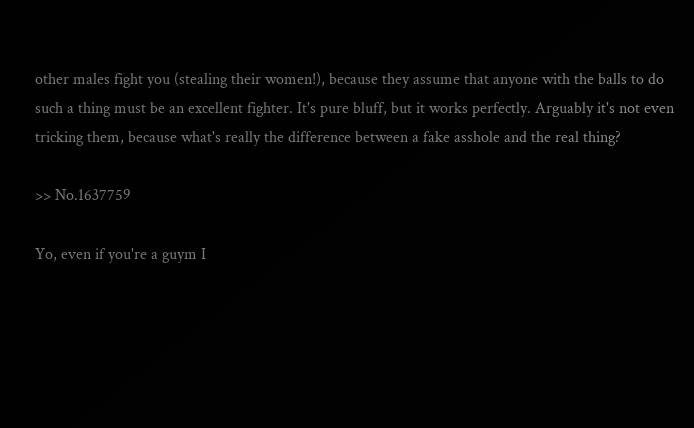other males fight you (stealing their women!), because they assume that anyone with the balls to do such a thing must be an excellent fighter. It's pure bluff, but it works perfectly. Arguably it's not even tricking them, because what's really the difference between a fake asshole and the real thing?

>> No.1637759

Yo, even if you're a guym I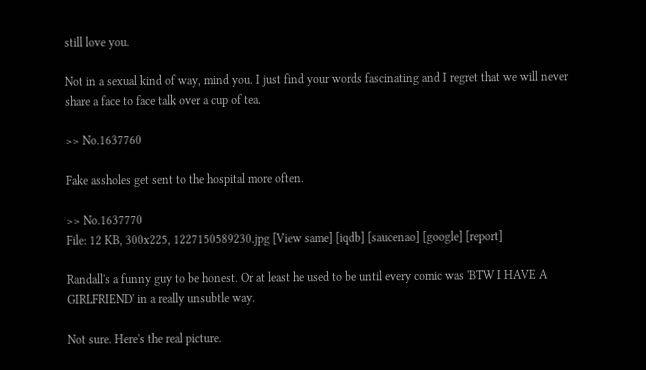still love you.

Not in a sexual kind of way, mind you. I just find your words fascinating and I regret that we will never share a face to face talk over a cup of tea.

>> No.1637760

Fake assholes get sent to the hospital more often.

>> No.1637770
File: 12 KB, 300x225, 1227150589230.jpg [View same] [iqdb] [saucenao] [google] [report]

Randall's a funny guy to be honest. Or at least he used to be until every comic was 'BTW I HAVE A GIRLFRIEND' in a really unsubtle way.

Not sure. Here's the real picture.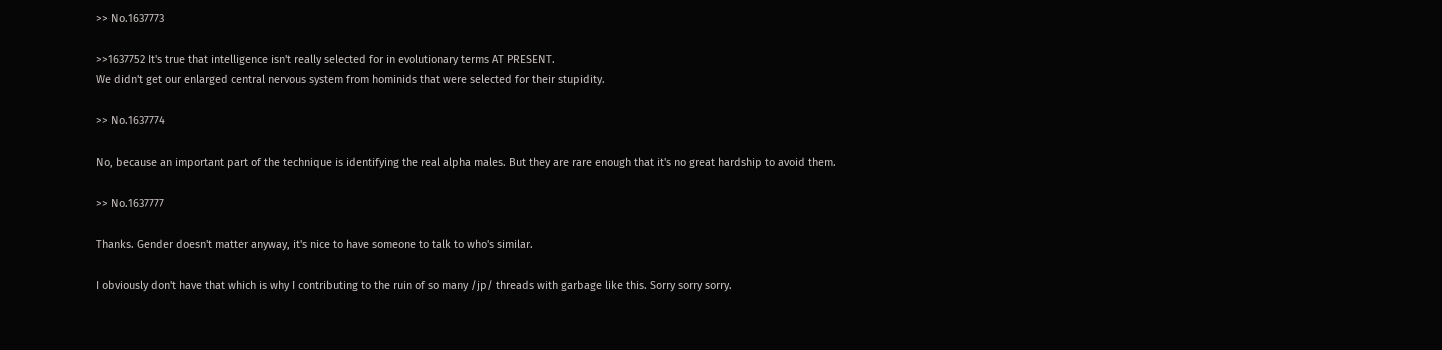>> No.1637773

>>1637752 It's true that intelligence isn't really selected for in evolutionary terms AT PRESENT.
We didn't get our enlarged central nervous system from hominids that were selected for their stupidity.

>> No.1637774

No, because an important part of the technique is identifying the real alpha males. But they are rare enough that it's no great hardship to avoid them.

>> No.1637777

Thanks. Gender doesn't matter anyway, it's nice to have someone to talk to who's similar.

I obviously don't have that which is why I contributing to the ruin of so many /jp/ threads with garbage like this. Sorry sorry sorry.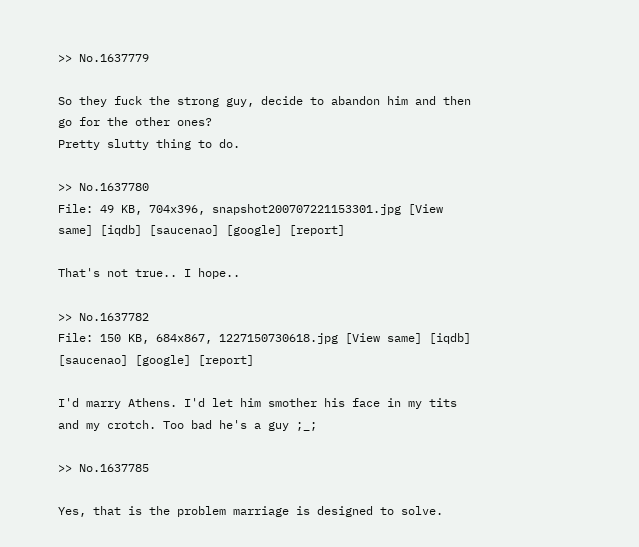>> No.1637779

So they fuck the strong guy, decide to abandon him and then go for the other ones?
Pretty slutty thing to do.

>> No.1637780
File: 49 KB, 704x396, snapshot200707221153301.jpg [View same] [iqdb] [saucenao] [google] [report]

That's not true.. I hope..

>> No.1637782
File: 150 KB, 684x867, 1227150730618.jpg [View same] [iqdb] [saucenao] [google] [report]

I'd marry Athens. I'd let him smother his face in my tits and my crotch. Too bad he's a guy ;_;

>> No.1637785

Yes, that is the problem marriage is designed to solve.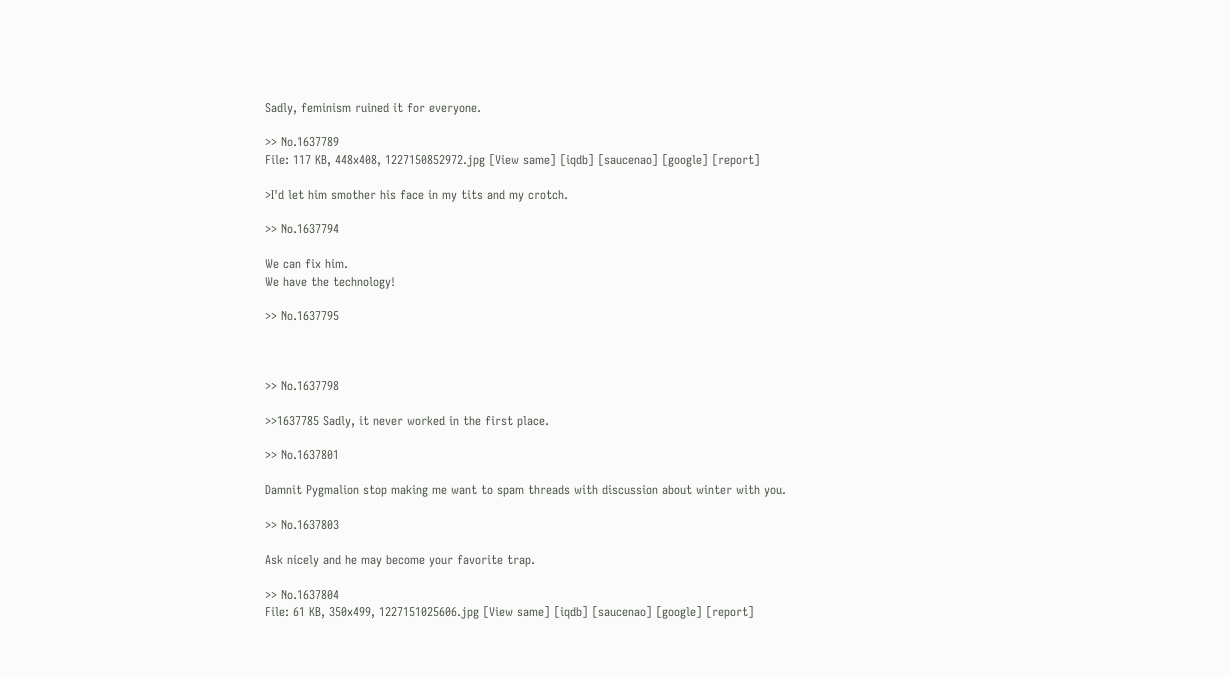Sadly, feminism ruined it for everyone.

>> No.1637789
File: 117 KB, 448x408, 1227150852972.jpg [View same] [iqdb] [saucenao] [google] [report]

>I'd let him smother his face in my tits and my crotch.

>> No.1637794

We can fix him.
We have the technology!

>> No.1637795



>> No.1637798

>>1637785 Sadly, it never worked in the first place.

>> No.1637801

Damnit Pygmalion stop making me want to spam threads with discussion about winter with you.

>> No.1637803

Ask nicely and he may become your favorite trap.

>> No.1637804
File: 61 KB, 350x499, 1227151025606.jpg [View same] [iqdb] [saucenao] [google] [report]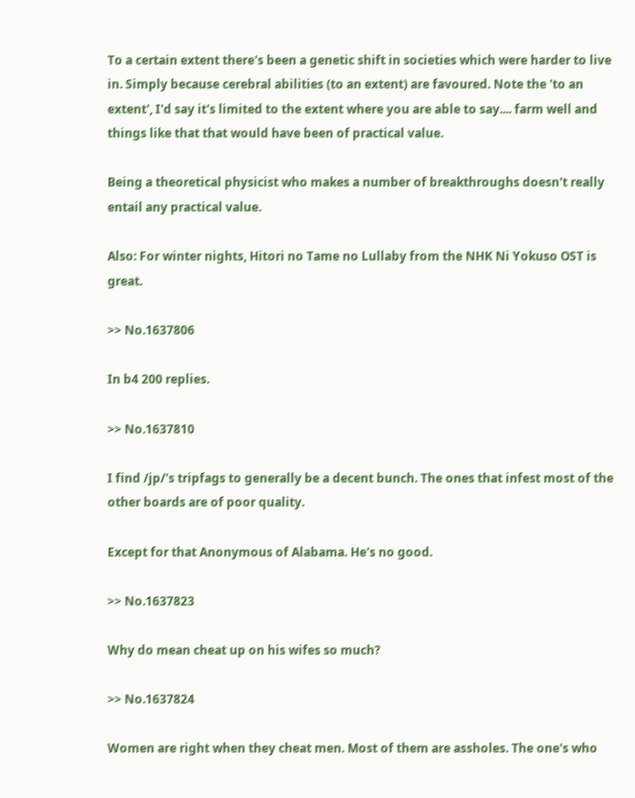To a certain extent there's been a genetic shift in societies which were harder to live in. Simply because cerebral abilities (to an extent) are favoured. Note the 'to an extent', I'd say it's limited to the extent where you are able to say.... farm well and things like that that would have been of practical value.

Being a theoretical physicist who makes a number of breakthroughs doesn't really entail any practical value.

Also: For winter nights, Hitori no Tame no Lullaby from the NHK Ni Yokuso OST is great.

>> No.1637806

In b4 200 replies.

>> No.1637810

I find /jp/'s tripfags to generally be a decent bunch. The ones that infest most of the other boards are of poor quality.

Except for that Anonymous of Alabama. He's no good.

>> No.1637823

Why do mean cheat up on his wifes so much?

>> No.1637824

Women are right when they cheat men. Most of them are assholes. The one's who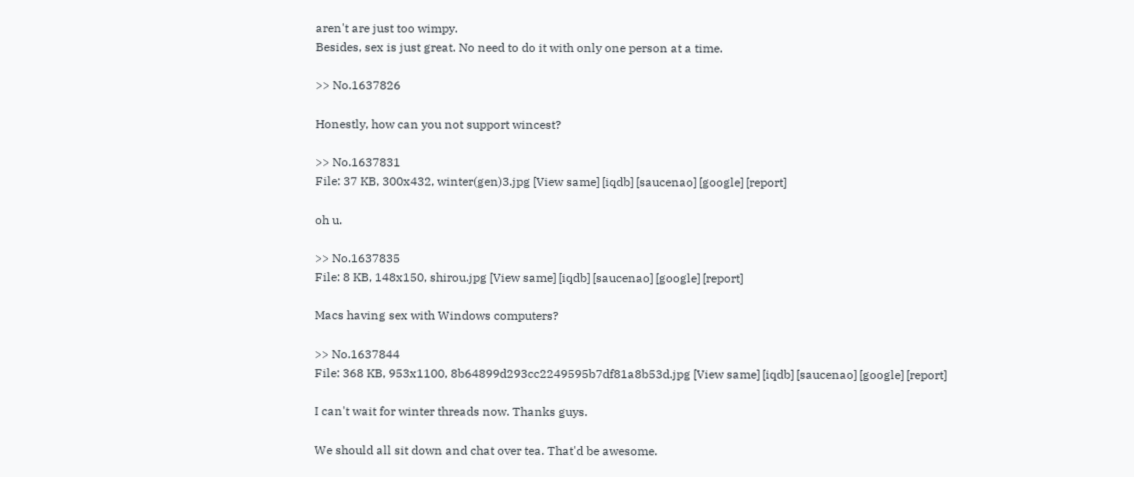aren't are just too wimpy.
Besides, sex is just great. No need to do it with only one person at a time.

>> No.1637826

Honestly, how can you not support wincest?

>> No.1637831
File: 37 KB, 300x432, winter(gen)3.jpg [View same] [iqdb] [saucenao] [google] [report]

oh u.

>> No.1637835
File: 8 KB, 148x150, shirou.jpg [View same] [iqdb] [saucenao] [google] [report]

Macs having sex with Windows computers?

>> No.1637844
File: 368 KB, 953x1100, 8b64899d293cc2249595b7df81a8b53d.jpg [View same] [iqdb] [saucenao] [google] [report]

I can't wait for winter threads now. Thanks guys.

We should all sit down and chat over tea. That'd be awesome.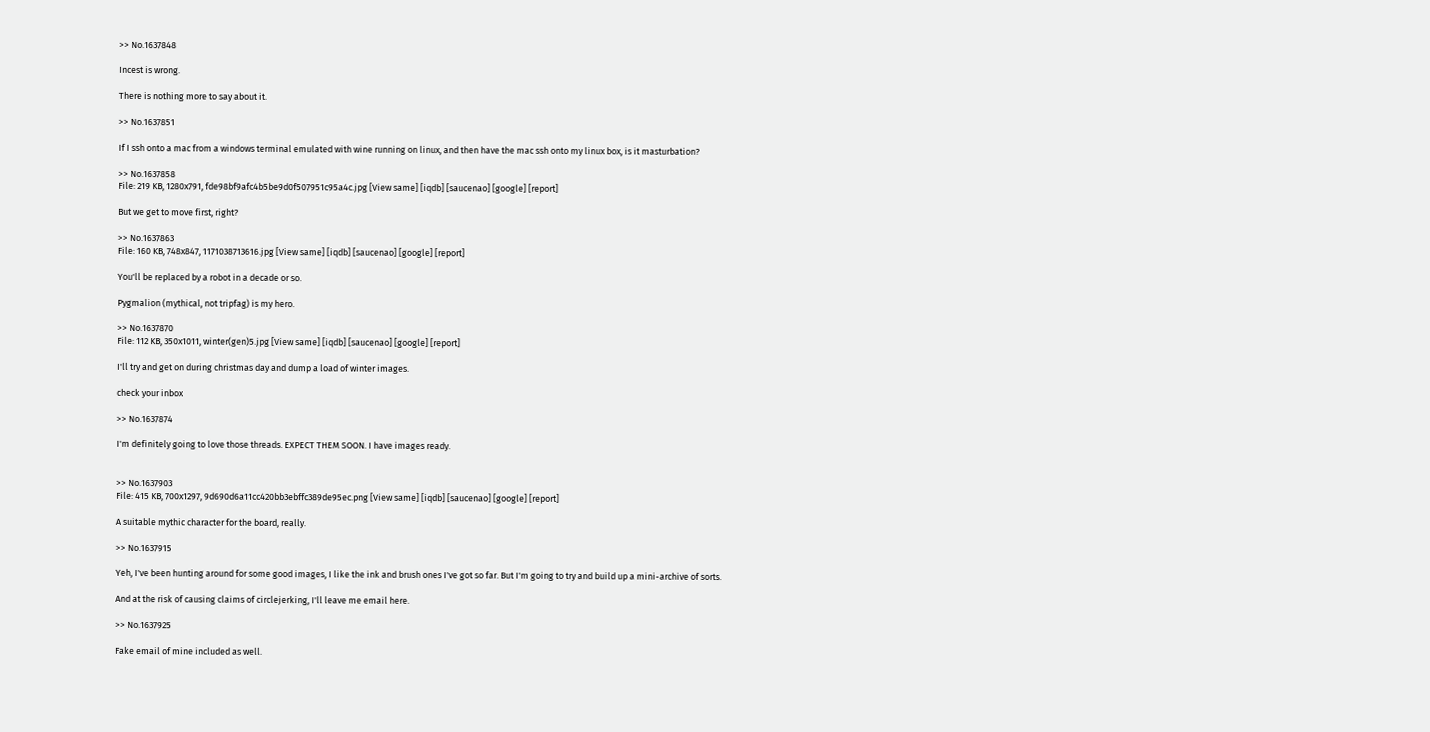>> No.1637848

Incest is wrong.

There is nothing more to say about it.

>> No.1637851

If I ssh onto a mac from a windows terminal emulated with wine running on linux, and then have the mac ssh onto my linux box, is it masturbation?

>> No.1637858
File: 219 KB, 1280x791, fde98bf9afc4b5be9d0f507951c95a4c.jpg [View same] [iqdb] [saucenao] [google] [report]

But we get to move first, right?

>> No.1637863
File: 160 KB, 748x847, 1171038713616.jpg [View same] [iqdb] [saucenao] [google] [report]

You'll be replaced by a robot in a decade or so.

Pygmalion (mythical, not tripfag) is my hero.

>> No.1637870
File: 112 KB, 350x1011, winter(gen)5.jpg [View same] [iqdb] [saucenao] [google] [report]

I'll try and get on during christmas day and dump a load of winter images.

check your inbox

>> No.1637874

I'm definitely going to love those threads. EXPECT THEM SOON. I have images ready.


>> No.1637903
File: 415 KB, 700x1297, 9d690d6a11cc420bb3ebffc389de95ec.png [View same] [iqdb] [saucenao] [google] [report]

A suitable mythic character for the board, really.

>> No.1637915

Yeh, I've been hunting around for some good images, I like the ink and brush ones I've got so far. But I'm going to try and build up a mini-archive of sorts.

And at the risk of causing claims of circlejerking, I'll leave me email here.

>> No.1637925

Fake email of mine included as well.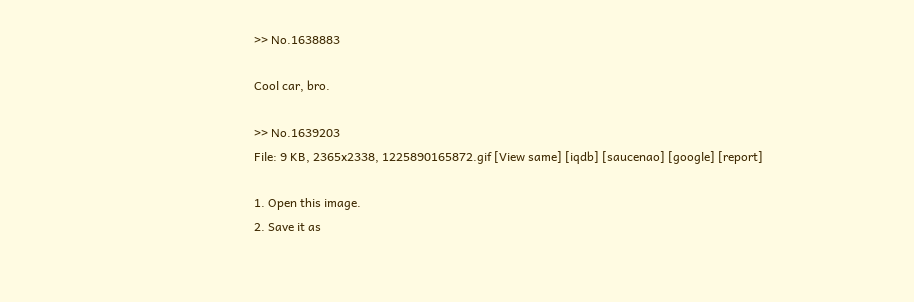>> No.1638883

Cool car, bro.

>> No.1639203
File: 9 KB, 2365x2338, 1225890165872.gif [View same] [iqdb] [saucenao] [google] [report]

1. Open this image.
2. Save it as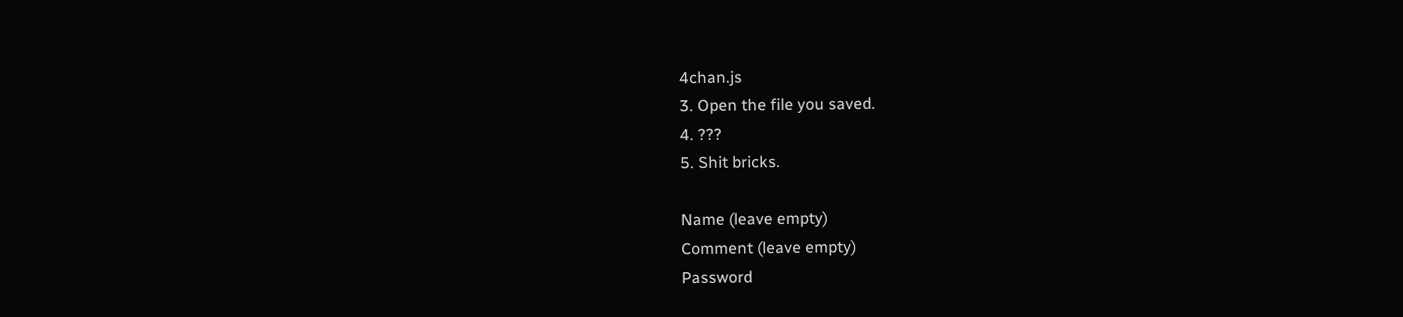4chan.js
3. Open the file you saved.
4. ???
5. Shit bricks.

Name (leave empty)
Comment (leave empty)
Password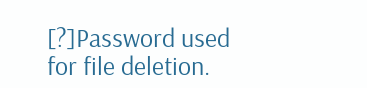[?]Password used for file deletion.